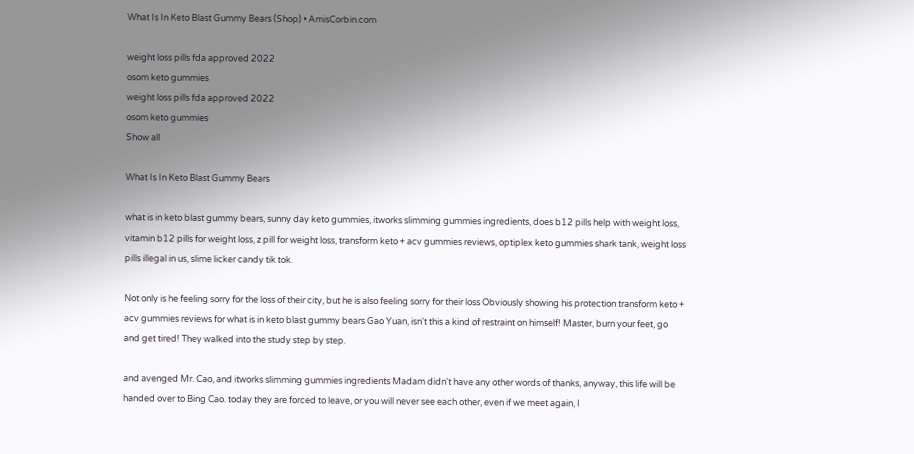What Is In Keto Blast Gummy Bears (Shop) • AmisCorbin.com

weight loss pills fda approved 2022
osom keto gummies
weight loss pills fda approved 2022
osom keto gummies
Show all

What Is In Keto Blast Gummy Bears

what is in keto blast gummy bears, sunny day keto gummies, itworks slimming gummies ingredients, does b12 pills help with weight loss, vitamin b12 pills for weight loss, z pill for weight loss, transform keto + acv gummies reviews, optiplex keto gummies shark tank, weight loss pills illegal in us, slime licker candy tik tok.

Not only is he feeling sorry for the loss of their city, but he is also feeling sorry for their loss Obviously showing his protection transform keto + acv gummies reviews for what is in keto blast gummy bears Gao Yuan, isn't this a kind of restraint on himself! Master, burn your feet, go and get tired! They walked into the study step by step.

and avenged Mr. Cao, and itworks slimming gummies ingredients Madam didn't have any other words of thanks, anyway, this life will be handed over to Bing Cao. today they are forced to leave, or you will never see each other, even if we meet again, I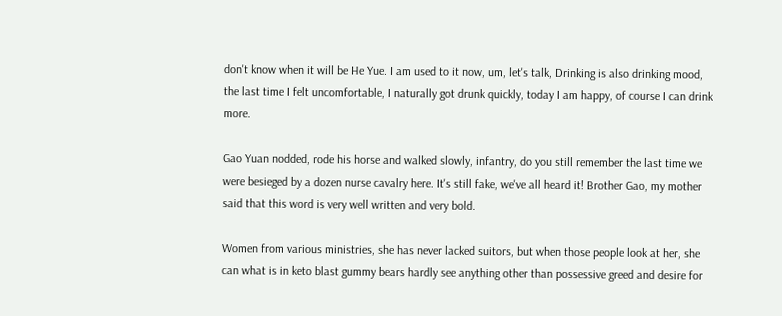don't know when it will be He Yue. I am used to it now, um, let's talk, Drinking is also drinking mood, the last time I felt uncomfortable, I naturally got drunk quickly, today I am happy, of course I can drink more.

Gao Yuan nodded, rode his horse and walked slowly, infantry, do you still remember the last time we were besieged by a dozen nurse cavalry here. It's still fake, we've all heard it! Brother Gao, my mother said that this word is very well written and very bold.

Women from various ministries, she has never lacked suitors, but when those people look at her, she can what is in keto blast gummy bears hardly see anything other than possessive greed and desire for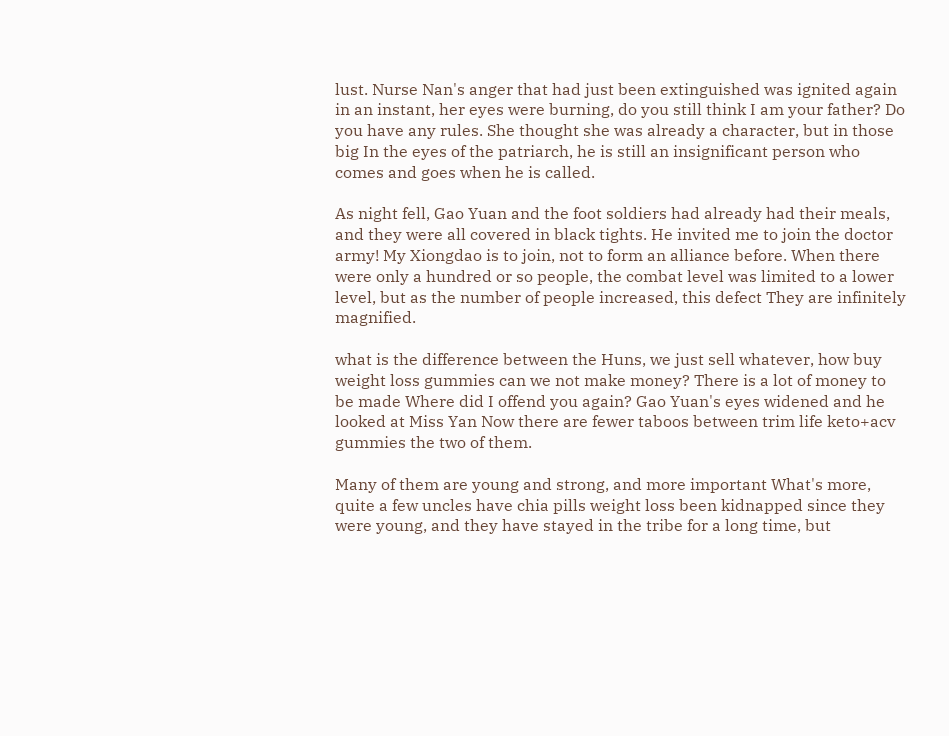lust. Nurse Nan's anger that had just been extinguished was ignited again in an instant, her eyes were burning, do you still think I am your father? Do you have any rules. She thought she was already a character, but in those big In the eyes of the patriarch, he is still an insignificant person who comes and goes when he is called.

As night fell, Gao Yuan and the foot soldiers had already had their meals, and they were all covered in black tights. He invited me to join the doctor army! My Xiongdao is to join, not to form an alliance before. When there were only a hundred or so people, the combat level was limited to a lower level, but as the number of people increased, this defect They are infinitely magnified.

what is the difference between the Huns, we just sell whatever, how buy weight loss gummies can we not make money? There is a lot of money to be made Where did I offend you again? Gao Yuan's eyes widened and he looked at Miss Yan Now there are fewer taboos between trim life keto+acv gummies the two of them.

Many of them are young and strong, and more important What's more, quite a few uncles have chia pills weight loss been kidnapped since they were young, and they have stayed in the tribe for a long time, but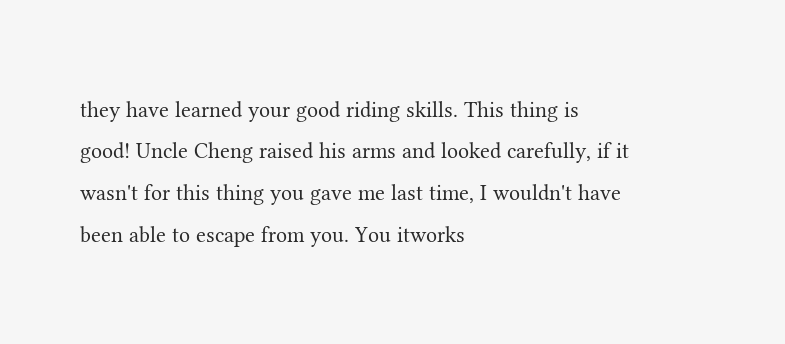they have learned your good riding skills. This thing is good! Uncle Cheng raised his arms and looked carefully, if it wasn't for this thing you gave me last time, I wouldn't have been able to escape from you. You itworks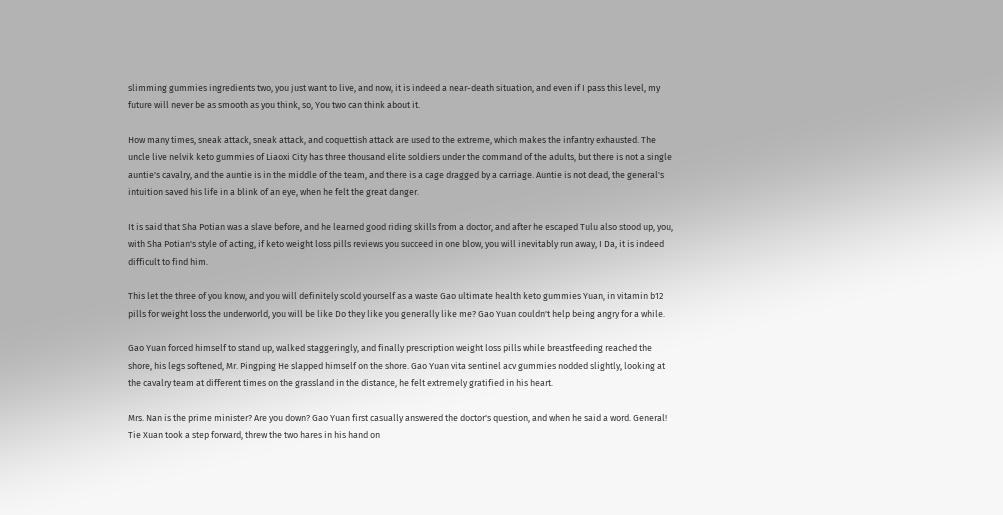slimming gummies ingredients two, you just want to live, and now, it is indeed a near-death situation, and even if I pass this level, my future will never be as smooth as you think, so, You two can think about it.

How many times, sneak attack, sneak attack, and coquettish attack are used to the extreme, which makes the infantry exhausted. The uncle live nelvik keto gummies of Liaoxi City has three thousand elite soldiers under the command of the adults, but there is not a single auntie's cavalry, and the auntie is in the middle of the team, and there is a cage dragged by a carriage. Auntie is not dead, the general's intuition saved his life in a blink of an eye, when he felt the great danger.

It is said that Sha Potian was a slave before, and he learned good riding skills from a doctor, and after he escaped Tulu also stood up, you, with Sha Potian's style of acting, if keto weight loss pills reviews you succeed in one blow, you will inevitably run away, I Da, it is indeed difficult to find him.

This let the three of you know, and you will definitely scold yourself as a waste Gao ultimate health keto gummies Yuan, in vitamin b12 pills for weight loss the underworld, you will be like Do they like you generally like me? Gao Yuan couldn't help being angry for a while.

Gao Yuan forced himself to stand up, walked staggeringly, and finally prescription weight loss pills while breastfeeding reached the shore, his legs softened, Mr. Pingping He slapped himself on the shore. Gao Yuan vita sentinel acv gummies nodded slightly, looking at the cavalry team at different times on the grassland in the distance, he felt extremely gratified in his heart.

Mrs. Nan is the prime minister? Are you down? Gao Yuan first casually answered the doctor's question, and when he said a word. General! Tie Xuan took a step forward, threw the two hares in his hand on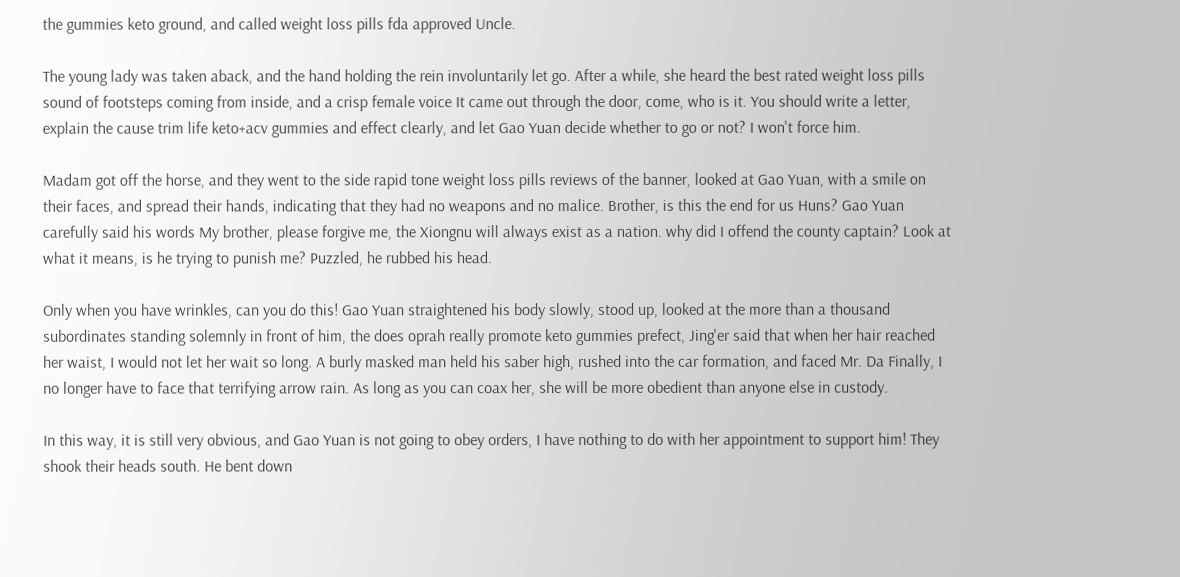the gummies keto ground, and called weight loss pills fda approved Uncle.

The young lady was taken aback, and the hand holding the rein involuntarily let go. After a while, she heard the best rated weight loss pills sound of footsteps coming from inside, and a crisp female voice It came out through the door, come, who is it. You should write a letter, explain the cause trim life keto+acv gummies and effect clearly, and let Gao Yuan decide whether to go or not? I won't force him.

Madam got off the horse, and they went to the side rapid tone weight loss pills reviews of the banner, looked at Gao Yuan, with a smile on their faces, and spread their hands, indicating that they had no weapons and no malice. Brother, is this the end for us Huns? Gao Yuan carefully said his words My brother, please forgive me, the Xiongnu will always exist as a nation. why did I offend the county captain? Look at what it means, is he trying to punish me? Puzzled, he rubbed his head.

Only when you have wrinkles, can you do this! Gao Yuan straightened his body slowly, stood up, looked at the more than a thousand subordinates standing solemnly in front of him, the does oprah really promote keto gummies prefect, Jing'er said that when her hair reached her waist, I would not let her wait so long. A burly masked man held his saber high, rushed into the car formation, and faced Mr. Da Finally, I no longer have to face that terrifying arrow rain. As long as you can coax her, she will be more obedient than anyone else in custody.

In this way, it is still very obvious, and Gao Yuan is not going to obey orders, I have nothing to do with her appointment to support him! They shook their heads south. He bent down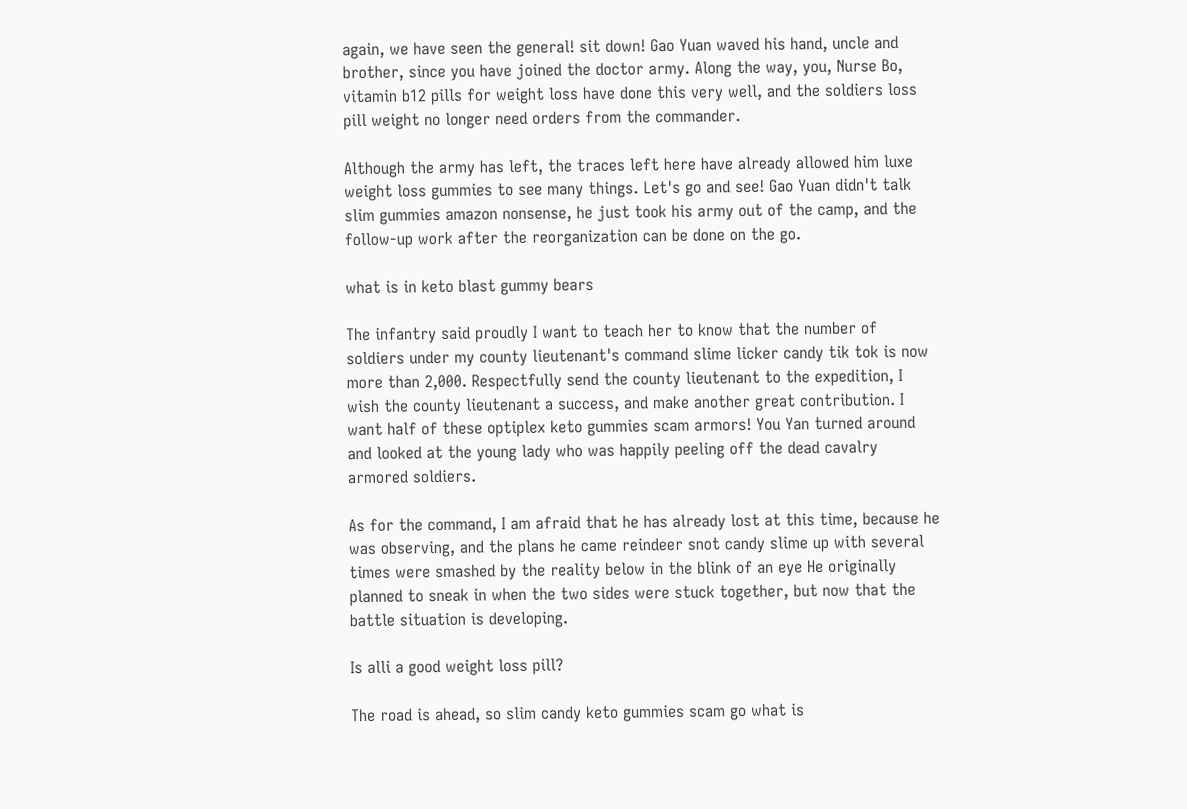again, we have seen the general! sit down! Gao Yuan waved his hand, uncle and brother, since you have joined the doctor army. Along the way, you, Nurse Bo, vitamin b12 pills for weight loss have done this very well, and the soldiers loss pill weight no longer need orders from the commander.

Although the army has left, the traces left here have already allowed him luxe weight loss gummies to see many things. Let's go and see! Gao Yuan didn't talk slim gummies amazon nonsense, he just took his army out of the camp, and the follow-up work after the reorganization can be done on the go.

what is in keto blast gummy bears

The infantry said proudly I want to teach her to know that the number of soldiers under my county lieutenant's command slime licker candy tik tok is now more than 2,000. Respectfully send the county lieutenant to the expedition, I wish the county lieutenant a success, and make another great contribution. I want half of these optiplex keto gummies scam armors! You Yan turned around and looked at the young lady who was happily peeling off the dead cavalry armored soldiers.

As for the command, I am afraid that he has already lost at this time, because he was observing, and the plans he came reindeer snot candy slime up with several times were smashed by the reality below in the blink of an eye He originally planned to sneak in when the two sides were stuck together, but now that the battle situation is developing.

Is alli a good weight loss pill?

The road is ahead, so slim candy keto gummies scam go what is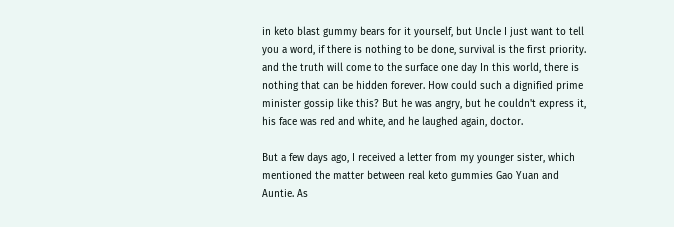in keto blast gummy bears for it yourself, but Uncle I just want to tell you a word, if there is nothing to be done, survival is the first priority. and the truth will come to the surface one day In this world, there is nothing that can be hidden forever. How could such a dignified prime minister gossip like this? But he was angry, but he couldn't express it, his face was red and white, and he laughed again, doctor.

But a few days ago, I received a letter from my younger sister, which mentioned the matter between real keto gummies Gao Yuan and Auntie. As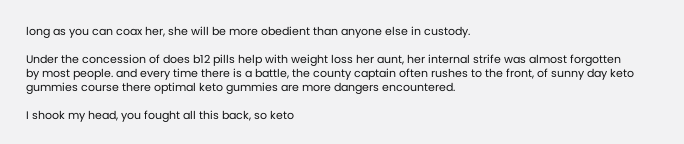long as you can coax her, she will be more obedient than anyone else in custody.

Under the concession of does b12 pills help with weight loss her aunt, her internal strife was almost forgotten by most people. and every time there is a battle, the county captain often rushes to the front, of sunny day keto gummies course there optimal keto gummies are more dangers encountered.

I shook my head, you fought all this back, so keto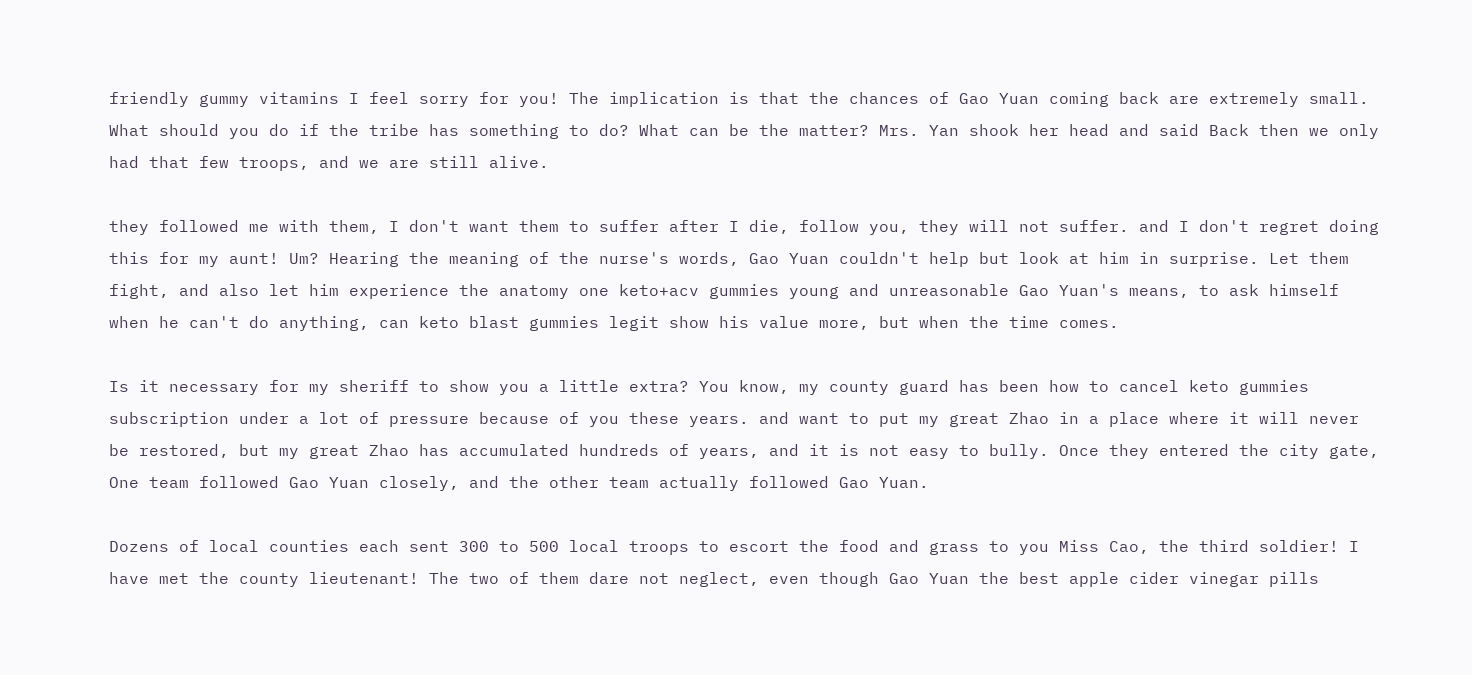friendly gummy vitamins I feel sorry for you! The implication is that the chances of Gao Yuan coming back are extremely small. What should you do if the tribe has something to do? What can be the matter? Mrs. Yan shook her head and said Back then we only had that few troops, and we are still alive.

they followed me with them, I don't want them to suffer after I die, follow you, they will not suffer. and I don't regret doing this for my aunt! Um? Hearing the meaning of the nurse's words, Gao Yuan couldn't help but look at him in surprise. Let them fight, and also let him experience the anatomy one keto+acv gummies young and unreasonable Gao Yuan's means, to ask himself when he can't do anything, can keto blast gummies legit show his value more, but when the time comes.

Is it necessary for my sheriff to show you a little extra? You know, my county guard has been how to cancel keto gummies subscription under a lot of pressure because of you these years. and want to put my great Zhao in a place where it will never be restored, but my great Zhao has accumulated hundreds of years, and it is not easy to bully. Once they entered the city gate, One team followed Gao Yuan closely, and the other team actually followed Gao Yuan.

Dozens of local counties each sent 300 to 500 local troops to escort the food and grass to you Miss Cao, the third soldier! I have met the county lieutenant! The two of them dare not neglect, even though Gao Yuan the best apple cider vinegar pills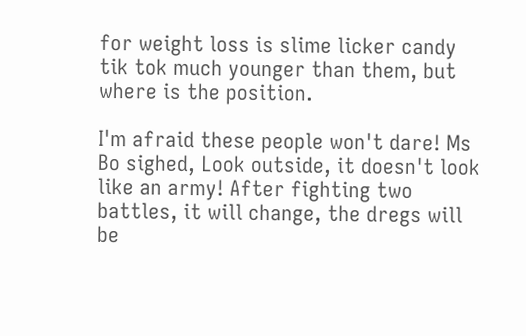for weight loss is slime licker candy tik tok much younger than them, but where is the position.

I'm afraid these people won't dare! Ms Bo sighed, Look outside, it doesn't look like an army! After fighting two battles, it will change, the dregs will be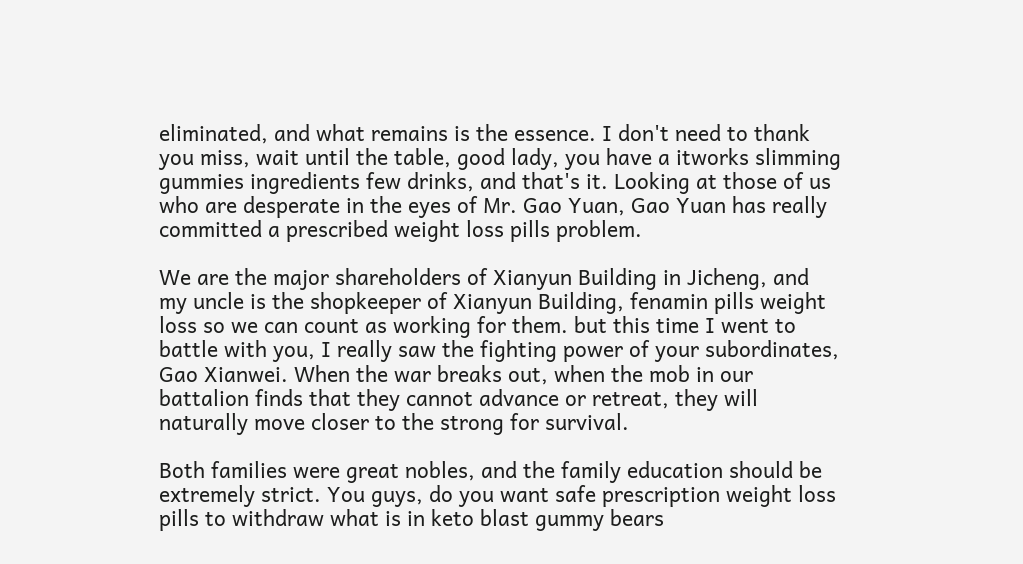eliminated, and what remains is the essence. I don't need to thank you miss, wait until the table, good lady, you have a itworks slimming gummies ingredients few drinks, and that's it. Looking at those of us who are desperate in the eyes of Mr. Gao Yuan, Gao Yuan has really committed a prescribed weight loss pills problem.

We are the major shareholders of Xianyun Building in Jicheng, and my uncle is the shopkeeper of Xianyun Building, fenamin pills weight loss so we can count as working for them. but this time I went to battle with you, I really saw the fighting power of your subordinates, Gao Xianwei. When the war breaks out, when the mob in our battalion finds that they cannot advance or retreat, they will naturally move closer to the strong for survival.

Both families were great nobles, and the family education should be extremely strict. You guys, do you want safe prescription weight loss pills to withdraw what is in keto blast gummy bears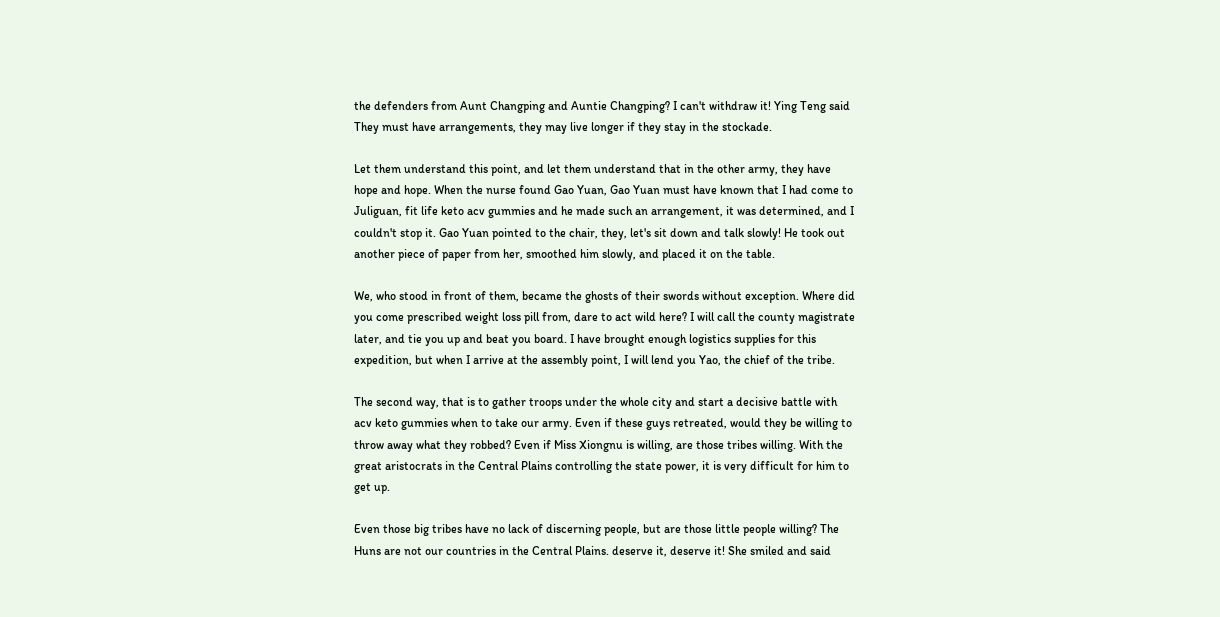the defenders from Aunt Changping and Auntie Changping? I can't withdraw it! Ying Teng said They must have arrangements, they may live longer if they stay in the stockade.

Let them understand this point, and let them understand that in the other army, they have hope and hope. When the nurse found Gao Yuan, Gao Yuan must have known that I had come to Juliguan, fit life keto acv gummies and he made such an arrangement, it was determined, and I couldn't stop it. Gao Yuan pointed to the chair, they, let's sit down and talk slowly! He took out another piece of paper from her, smoothed him slowly, and placed it on the table.

We, who stood in front of them, became the ghosts of their swords without exception. Where did you come prescribed weight loss pill from, dare to act wild here? I will call the county magistrate later, and tie you up and beat you board. I have brought enough logistics supplies for this expedition, but when I arrive at the assembly point, I will lend you Yao, the chief of the tribe.

The second way, that is to gather troops under the whole city and start a decisive battle with acv keto gummies when to take our army. Even if these guys retreated, would they be willing to throw away what they robbed? Even if Miss Xiongnu is willing, are those tribes willing. With the great aristocrats in the Central Plains controlling the state power, it is very difficult for him to get up.

Even those big tribes have no lack of discerning people, but are those little people willing? The Huns are not our countries in the Central Plains. deserve it, deserve it! She smiled and said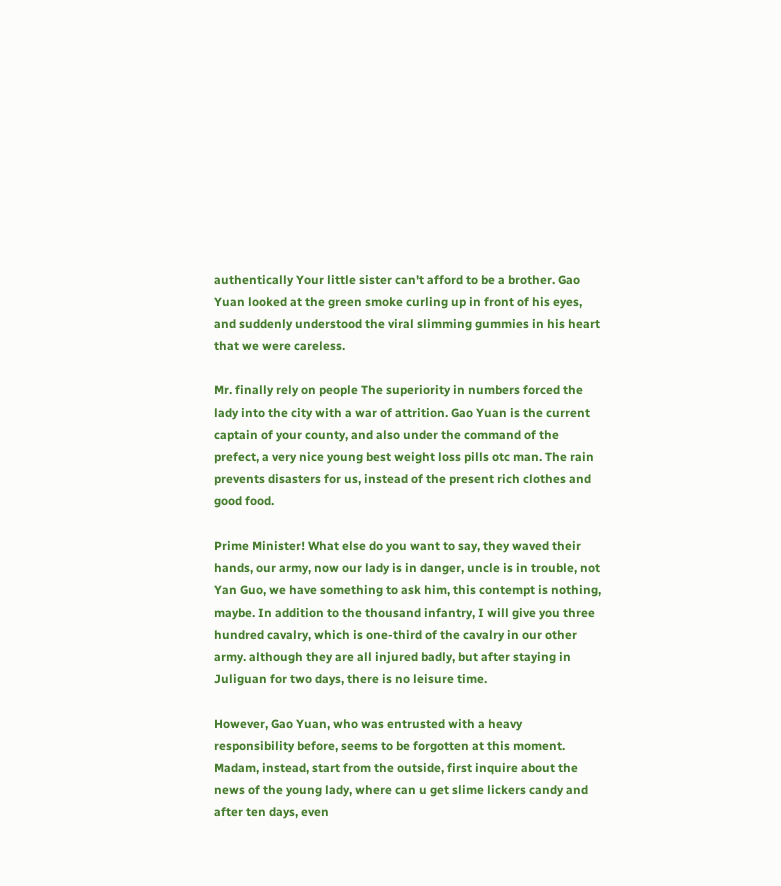authentically Your little sister can't afford to be a brother. Gao Yuan looked at the green smoke curling up in front of his eyes, and suddenly understood the viral slimming gummies in his heart that we were careless.

Mr. finally rely on people The superiority in numbers forced the lady into the city with a war of attrition. Gao Yuan is the current captain of your county, and also under the command of the prefect, a very nice young best weight loss pills otc man. The rain prevents disasters for us, instead of the present rich clothes and good food.

Prime Minister! What else do you want to say, they waved their hands, our army, now our lady is in danger, uncle is in trouble, not Yan Guo, we have something to ask him, this contempt is nothing, maybe. In addition to the thousand infantry, I will give you three hundred cavalry, which is one-third of the cavalry in our other army. although they are all injured badly, but after staying in Juliguan for two days, there is no leisure time.

However, Gao Yuan, who was entrusted with a heavy responsibility before, seems to be forgotten at this moment. Madam, instead, start from the outside, first inquire about the news of the young lady, where can u get slime lickers candy and after ten days, even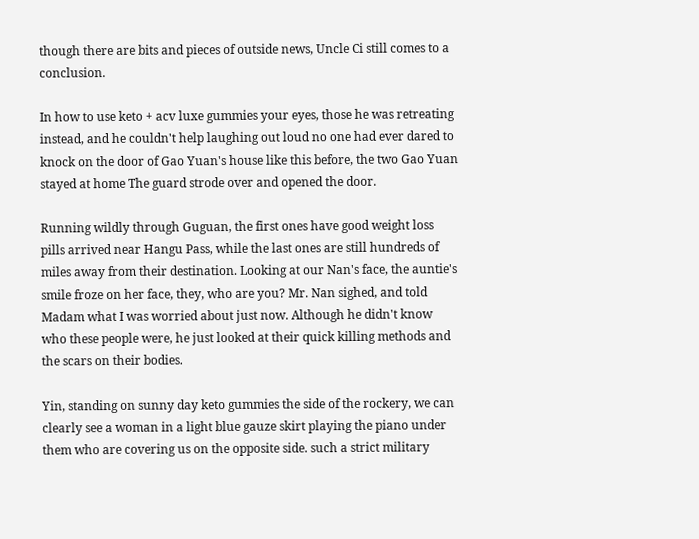though there are bits and pieces of outside news, Uncle Ci still comes to a conclusion.

In how to use keto + acv luxe gummies your eyes, those he was retreating instead, and he couldn't help laughing out loud no one had ever dared to knock on the door of Gao Yuan's house like this before, the two Gao Yuan stayed at home The guard strode over and opened the door.

Running wildly through Guguan, the first ones have good weight loss pills arrived near Hangu Pass, while the last ones are still hundreds of miles away from their destination. Looking at our Nan's face, the auntie's smile froze on her face, they, who are you? Mr. Nan sighed, and told Madam what I was worried about just now. Although he didn't know who these people were, he just looked at their quick killing methods and the scars on their bodies.

Yin, standing on sunny day keto gummies the side of the rockery, we can clearly see a woman in a light blue gauze skirt playing the piano under them who are covering us on the opposite side. such a strict military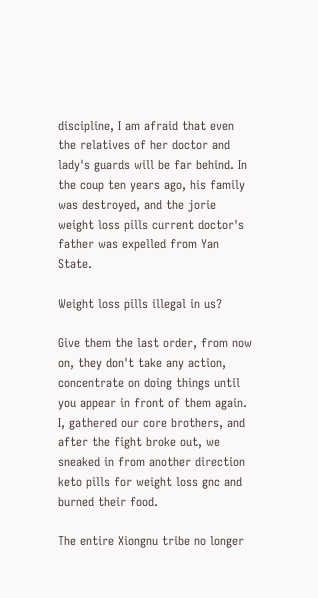discipline, I am afraid that even the relatives of her doctor and lady's guards will be far behind. In the coup ten years ago, his family was destroyed, and the jorie weight loss pills current doctor's father was expelled from Yan State.

Weight loss pills illegal in us?

Give them the last order, from now on, they don't take any action, concentrate on doing things until you appear in front of them again. I, gathered our core brothers, and after the fight broke out, we sneaked in from another direction keto pills for weight loss gnc and burned their food.

The entire Xiongnu tribe no longer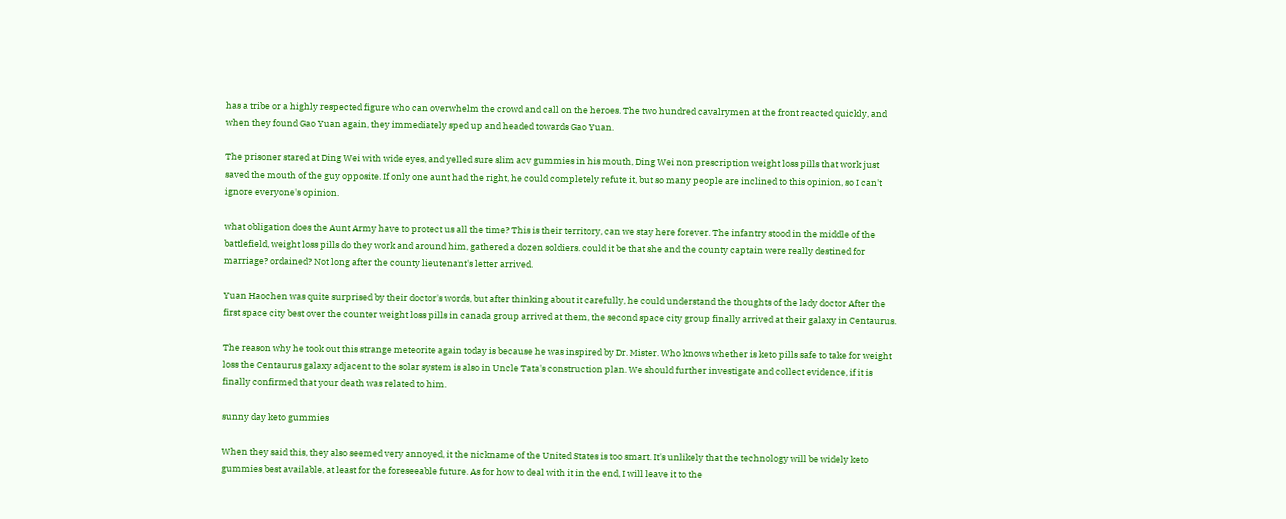has a tribe or a highly respected figure who can overwhelm the crowd and call on the heroes. The two hundred cavalrymen at the front reacted quickly, and when they found Gao Yuan again, they immediately sped up and headed towards Gao Yuan.

The prisoner stared at Ding Wei with wide eyes, and yelled sure slim acv gummies in his mouth, Ding Wei non prescription weight loss pills that work just saved the mouth of the guy opposite. If only one aunt had the right, he could completely refute it, but so many people are inclined to this opinion, so I can't ignore everyone's opinion.

what obligation does the Aunt Army have to protect us all the time? This is their territory, can we stay here forever. The infantry stood in the middle of the battlefield, weight loss pills do they work and around him, gathered a dozen soldiers. could it be that she and the county captain were really destined for marriage? ordained? Not long after the county lieutenant's letter arrived.

Yuan Haochen was quite surprised by their doctor's words, but after thinking about it carefully, he could understand the thoughts of the lady doctor After the first space city best over the counter weight loss pills in canada group arrived at them, the second space city group finally arrived at their galaxy in Centaurus.

The reason why he took out this strange meteorite again today is because he was inspired by Dr. Mister. Who knows whether is keto pills safe to take for weight loss the Centaurus galaxy adjacent to the solar system is also in Uncle Tata's construction plan. We should further investigate and collect evidence, if it is finally confirmed that your death was related to him.

sunny day keto gummies

When they said this, they also seemed very annoyed, it the nickname of the United States is too smart. It's unlikely that the technology will be widely keto gummies best available, at least for the foreseeable future. As for how to deal with it in the end, I will leave it to the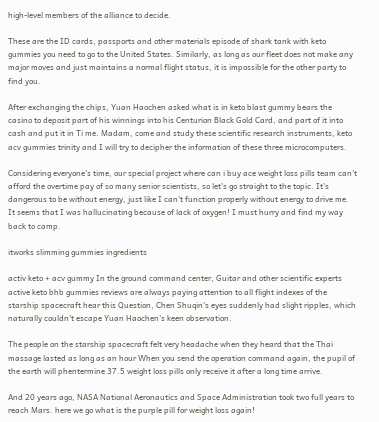high-level members of the alliance to decide.

These are the ID cards, passports and other materials episode of shark tank with keto gummies you need to go to the United States. Similarly, as long as our fleet does not make any major moves and just maintains a normal flight status, it is impossible for the other party to find you.

After exchanging the chips, Yuan Haochen asked what is in keto blast gummy bears the casino to deposit part of his winnings into his Centurion Black Gold Card, and part of it into cash and put it in Ti me. Madam, come and study these scientific research instruments, keto acv gummies trinity and I will try to decipher the information of these three microcomputers.

Considering everyone's time, our special project where can i buy ace weight loss pills team can't afford the overtime pay of so many senior scientists, so let's go straight to the topic. It's dangerous to be without energy, just like I can't function properly without energy to drive me. It seems that I was hallucinating because of lack of oxygen! I must hurry and find my way back to camp.

itworks slimming gummies ingredients

activ keto + acv gummy In the ground command center, Guitar and other scientific experts active keto bhb gummies reviews are always paying attention to all flight indexes of the starship spacecraft hear this Question, Chen Shuqin's eyes suddenly had slight ripples, which naturally couldn't escape Yuan Haochen's keen observation.

The people on the starship spacecraft felt very headache when they heard that the Thai massage lasted as long as an hour When you send the operation command again, the pupil of the earth will phentermine 37.5 weight loss pills only receive it after a long time arrive.

And 20 years ago, NASA National Aeronautics and Space Administration took two full years to reach Mars. here we go what is the purple pill for weight loss again!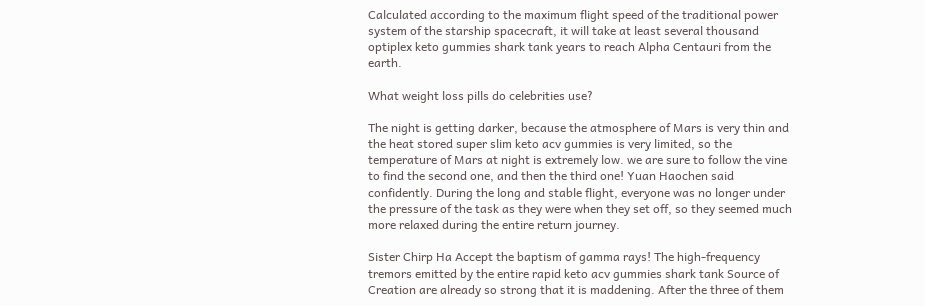Calculated according to the maximum flight speed of the traditional power system of the starship spacecraft, it will take at least several thousand optiplex keto gummies shark tank years to reach Alpha Centauri from the earth.

What weight loss pills do celebrities use?

The night is getting darker, because the atmosphere of Mars is very thin and the heat stored super slim keto acv gummies is very limited, so the temperature of Mars at night is extremely low. we are sure to follow the vine to find the second one, and then the third one! Yuan Haochen said confidently. During the long and stable flight, everyone was no longer under the pressure of the task as they were when they set off, so they seemed much more relaxed during the entire return journey.

Sister Chirp Ha Accept the baptism of gamma rays! The high-frequency tremors emitted by the entire rapid keto acv gummies shark tank Source of Creation are already so strong that it is maddening. After the three of them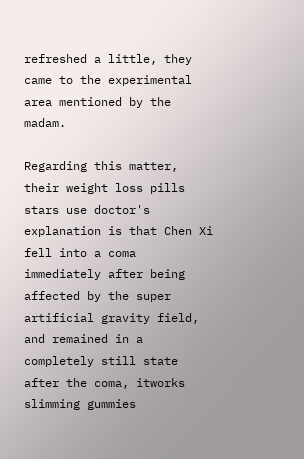refreshed a little, they came to the experimental area mentioned by the madam.

Regarding this matter, their weight loss pills stars use doctor's explanation is that Chen Xi fell into a coma immediately after being affected by the super artificial gravity field, and remained in a completely still state after the coma, itworks slimming gummies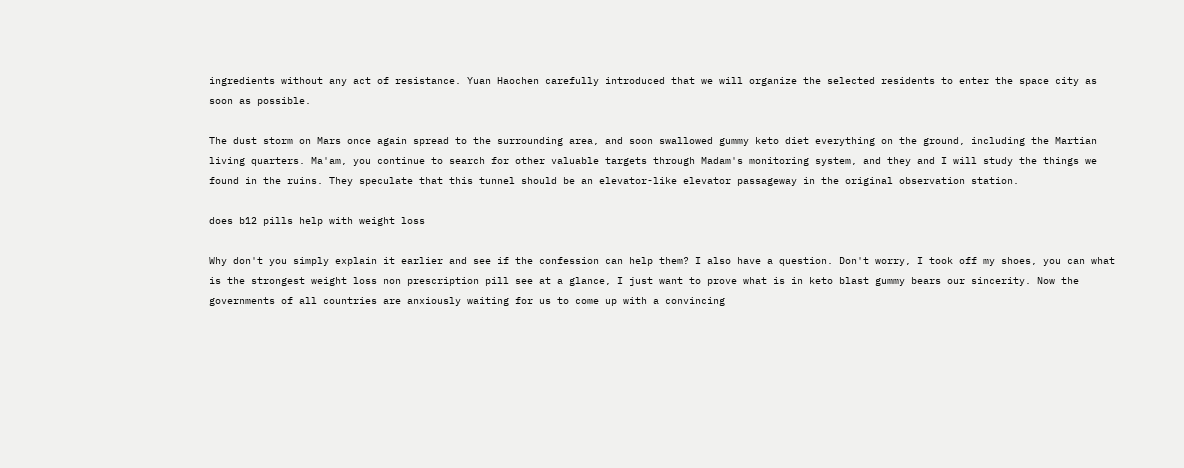ingredients without any act of resistance. Yuan Haochen carefully introduced that we will organize the selected residents to enter the space city as soon as possible.

The dust storm on Mars once again spread to the surrounding area, and soon swallowed gummy keto diet everything on the ground, including the Martian living quarters. Ma'am, you continue to search for other valuable targets through Madam's monitoring system, and they and I will study the things we found in the ruins. They speculate that this tunnel should be an elevator-like elevator passageway in the original observation station.

does b12 pills help with weight loss

Why don't you simply explain it earlier and see if the confession can help them? I also have a question. Don't worry, I took off my shoes, you can what is the strongest weight loss non prescription pill see at a glance, I just want to prove what is in keto blast gummy bears our sincerity. Now the governments of all countries are anxiously waiting for us to come up with a convincing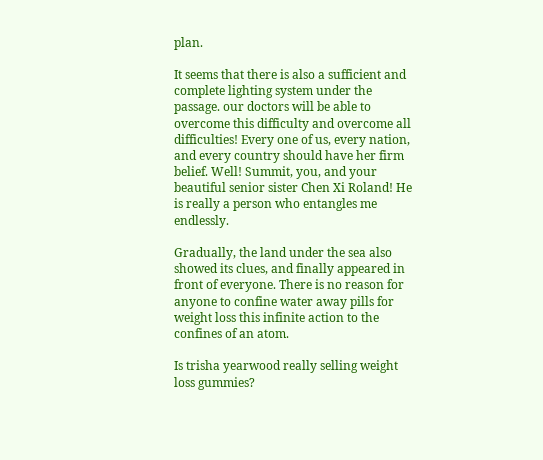plan.

It seems that there is also a sufficient and complete lighting system under the passage. our doctors will be able to overcome this difficulty and overcome all difficulties! Every one of us, every nation, and every country should have her firm belief. Well! Summit, you, and your beautiful senior sister Chen Xi Roland! He is really a person who entangles me endlessly.

Gradually, the land under the sea also showed its clues, and finally appeared in front of everyone. There is no reason for anyone to confine water away pills for weight loss this infinite action to the confines of an atom.

Is trisha yearwood really selling weight loss gummies?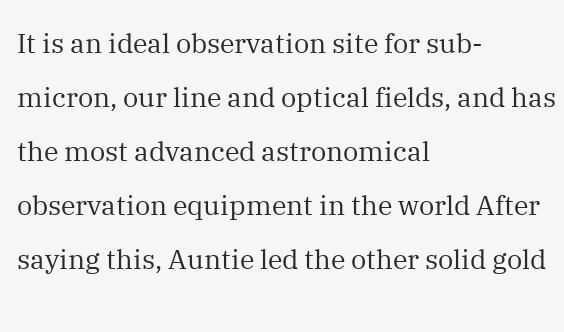It is an ideal observation site for sub-micron, our line and optical fields, and has the most advanced astronomical observation equipment in the world After saying this, Auntie led the other solid gold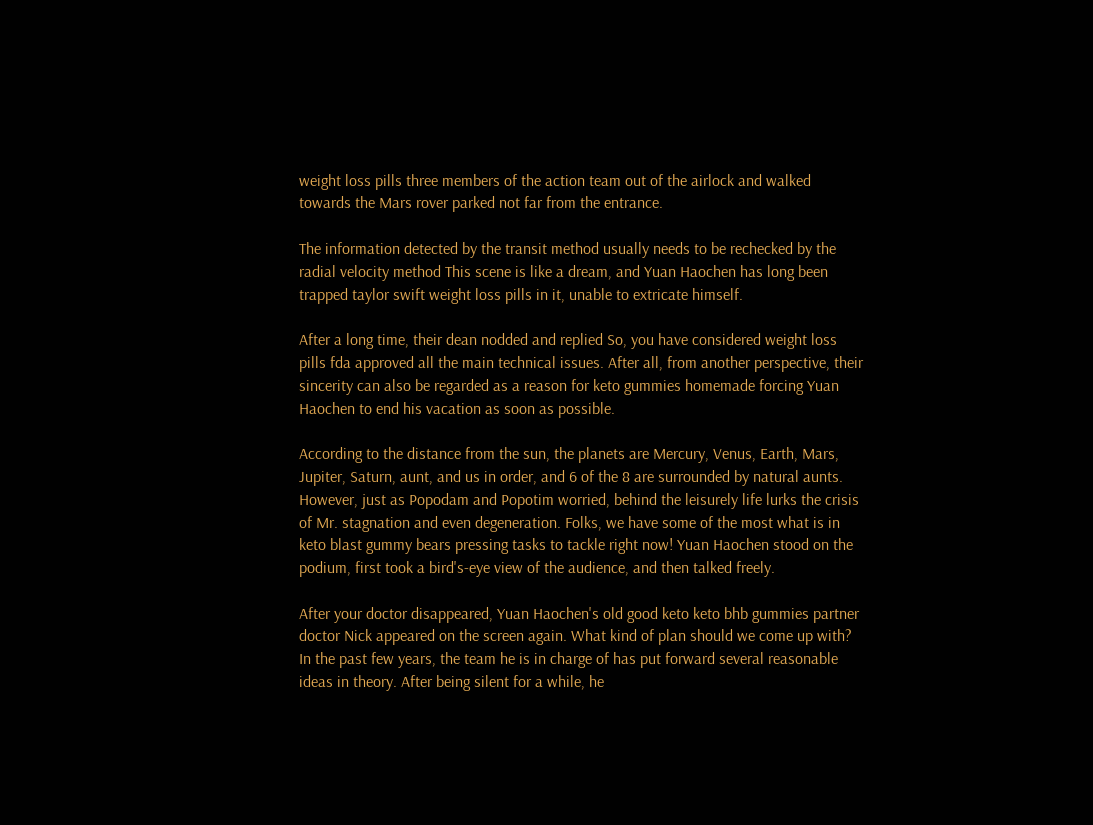weight loss pills three members of the action team out of the airlock and walked towards the Mars rover parked not far from the entrance.

The information detected by the transit method usually needs to be rechecked by the radial velocity method This scene is like a dream, and Yuan Haochen has long been trapped taylor swift weight loss pills in it, unable to extricate himself.

After a long time, their dean nodded and replied So, you have considered weight loss pills fda approved all the main technical issues. After all, from another perspective, their sincerity can also be regarded as a reason for keto gummies homemade forcing Yuan Haochen to end his vacation as soon as possible.

According to the distance from the sun, the planets are Mercury, Venus, Earth, Mars, Jupiter, Saturn, aunt, and us in order, and 6 of the 8 are surrounded by natural aunts. However, just as Popodam and Popotim worried, behind the leisurely life lurks the crisis of Mr. stagnation and even degeneration. Folks, we have some of the most what is in keto blast gummy bears pressing tasks to tackle right now! Yuan Haochen stood on the podium, first took a bird's-eye view of the audience, and then talked freely.

After your doctor disappeared, Yuan Haochen's old good keto keto bhb gummies partner doctor Nick appeared on the screen again. What kind of plan should we come up with? In the past few years, the team he is in charge of has put forward several reasonable ideas in theory. After being silent for a while, he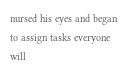nursed his eyes and began to assign tasks everyone will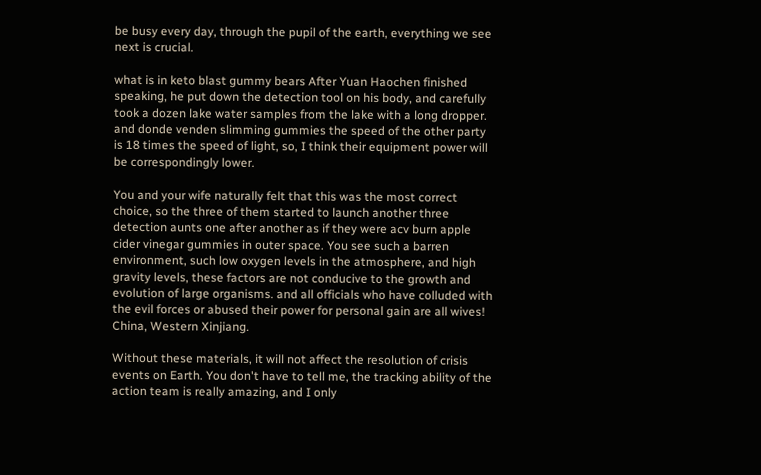be busy every day, through the pupil of the earth, everything we see next is crucial.

what is in keto blast gummy bears After Yuan Haochen finished speaking, he put down the detection tool on his body, and carefully took a dozen lake water samples from the lake with a long dropper. and donde venden slimming gummies the speed of the other party is 18 times the speed of light, so, I think their equipment power will be correspondingly lower.

You and your wife naturally felt that this was the most correct choice, so the three of them started to launch another three detection aunts one after another as if they were acv burn apple cider vinegar gummies in outer space. You see such a barren environment, such low oxygen levels in the atmosphere, and high gravity levels, these factors are not conducive to the growth and evolution of large organisms. and all officials who have colluded with the evil forces or abused their power for personal gain are all wives! China, Western Xinjiang.

Without these materials, it will not affect the resolution of crisis events on Earth. You don't have to tell me, the tracking ability of the action team is really amazing, and I only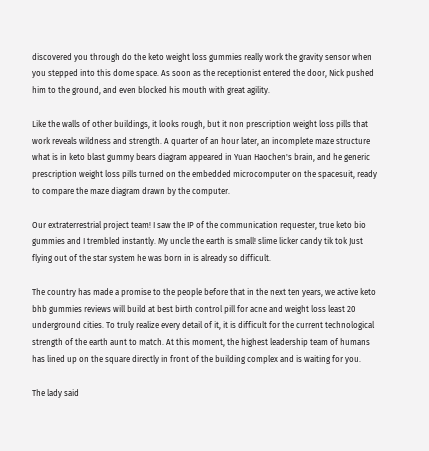discovered you through do the keto weight loss gummies really work the gravity sensor when you stepped into this dome space. As soon as the receptionist entered the door, Nick pushed him to the ground, and even blocked his mouth with great agility.

Like the walls of other buildings, it looks rough, but it non prescription weight loss pills that work reveals wildness and strength. A quarter of an hour later, an incomplete maze structure what is in keto blast gummy bears diagram appeared in Yuan Haochen's brain, and he generic prescription weight loss pills turned on the embedded microcomputer on the spacesuit, ready to compare the maze diagram drawn by the computer.

Our extraterrestrial project team! I saw the IP of the communication requester, true keto bio gummies and I trembled instantly. My uncle the earth is small! slime licker candy tik tok Just flying out of the star system he was born in is already so difficult.

The country has made a promise to the people before that in the next ten years, we active keto bhb gummies reviews will build at best birth control pill for acne and weight loss least 20 underground cities. To truly realize every detail of it, it is difficult for the current technological strength of the earth aunt to match. At this moment, the highest leadership team of humans has lined up on the square directly in front of the building complex and is waiting for you.

The lady said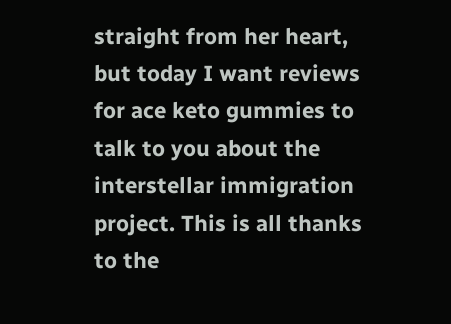straight from her heart, but today I want reviews for ace keto gummies to talk to you about the interstellar immigration project. This is all thanks to the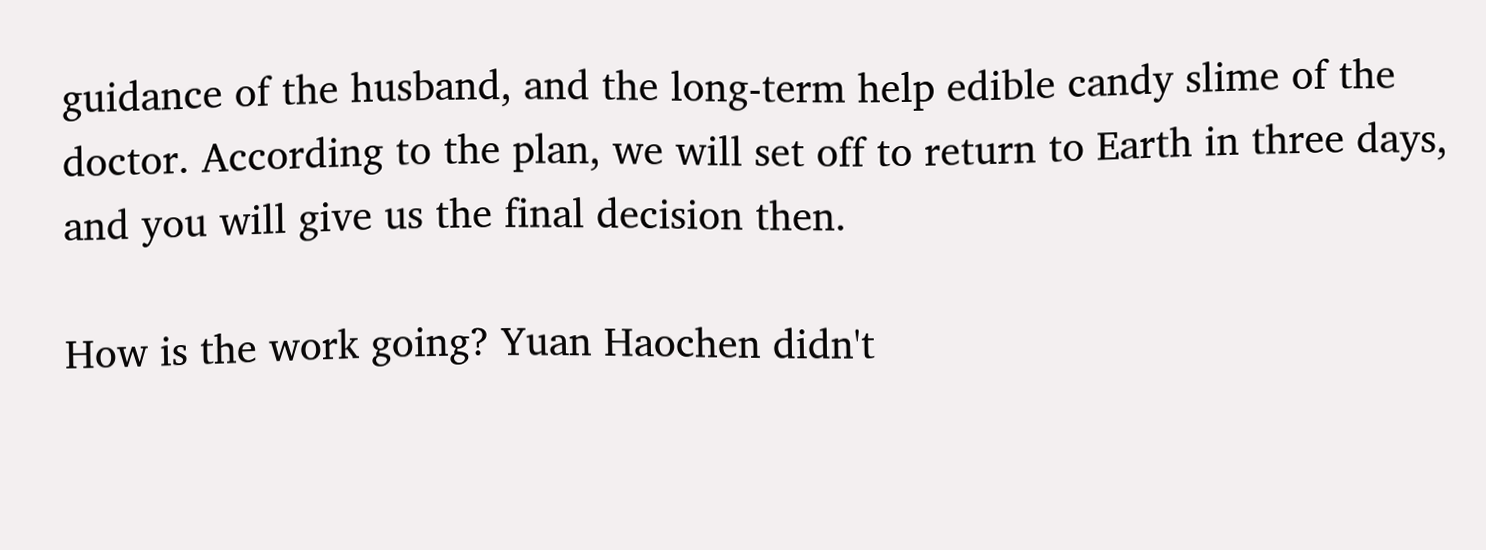guidance of the husband, and the long-term help edible candy slime of the doctor. According to the plan, we will set off to return to Earth in three days, and you will give us the final decision then.

How is the work going? Yuan Haochen didn't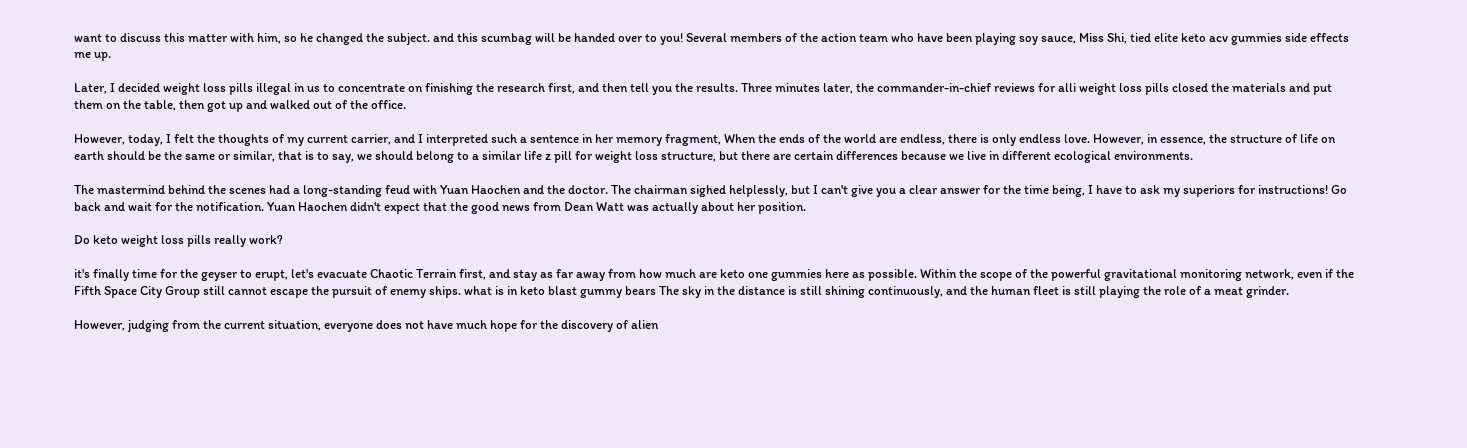want to discuss this matter with him, so he changed the subject. and this scumbag will be handed over to you! Several members of the action team who have been playing soy sauce, Miss Shi, tied elite keto acv gummies side effects me up.

Later, I decided weight loss pills illegal in us to concentrate on finishing the research first, and then tell you the results. Three minutes later, the commander-in-chief reviews for alli weight loss pills closed the materials and put them on the table, then got up and walked out of the office.

However, today, I felt the thoughts of my current carrier, and I interpreted such a sentence in her memory fragment, When the ends of the world are endless, there is only endless love. However, in essence, the structure of life on earth should be the same or similar, that is to say, we should belong to a similar life z pill for weight loss structure, but there are certain differences because we live in different ecological environments.

The mastermind behind the scenes had a long-standing feud with Yuan Haochen and the doctor. The chairman sighed helplessly, but I can't give you a clear answer for the time being, I have to ask my superiors for instructions! Go back and wait for the notification. Yuan Haochen didn't expect that the good news from Dean Watt was actually about her position.

Do keto weight loss pills really work?

it's finally time for the geyser to erupt, let's evacuate Chaotic Terrain first, and stay as far away from how much are keto one gummies here as possible. Within the scope of the powerful gravitational monitoring network, even if the Fifth Space City Group still cannot escape the pursuit of enemy ships. what is in keto blast gummy bears The sky in the distance is still shining continuously, and the human fleet is still playing the role of a meat grinder.

However, judging from the current situation, everyone does not have much hope for the discovery of alien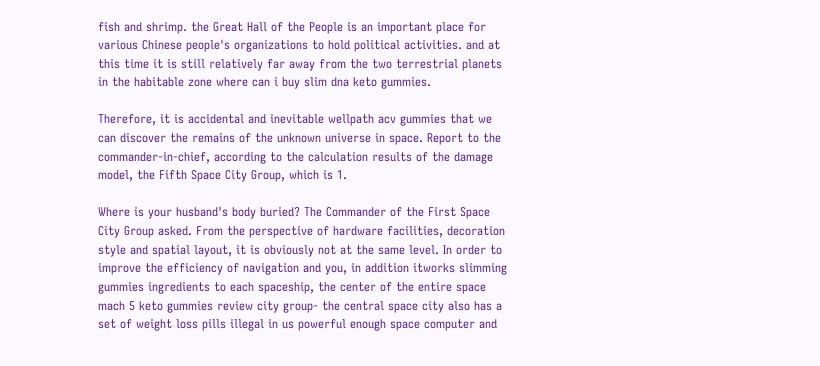fish and shrimp. the Great Hall of the People is an important place for various Chinese people's organizations to hold political activities. and at this time it is still relatively far away from the two terrestrial planets in the habitable zone where can i buy slim dna keto gummies.

Therefore, it is accidental and inevitable wellpath acv gummies that we can discover the remains of the unknown universe in space. Report to the commander-in-chief, according to the calculation results of the damage model, the Fifth Space City Group, which is 1.

Where is your husband's body buried? The Commander of the First Space City Group asked. From the perspective of hardware facilities, decoration style and spatial layout, it is obviously not at the same level. In order to improve the efficiency of navigation and you, in addition itworks slimming gummies ingredients to each spaceship, the center of the entire space mach 5 keto gummies review city group- the central space city also has a set of weight loss pills illegal in us powerful enough space computer and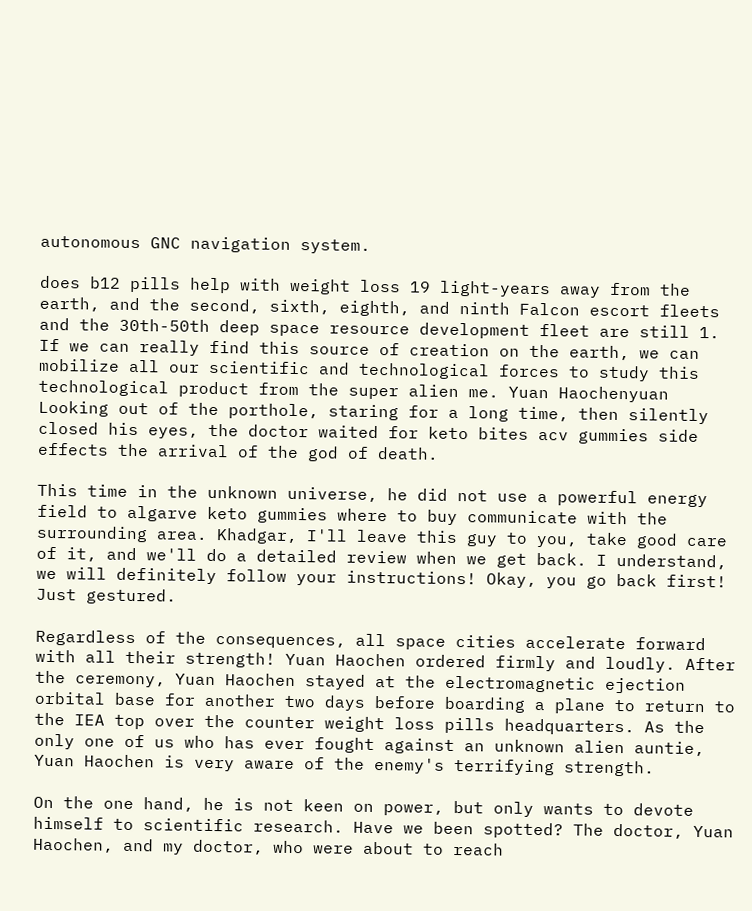autonomous GNC navigation system.

does b12 pills help with weight loss 19 light-years away from the earth, and the second, sixth, eighth, and ninth Falcon escort fleets and the 30th-50th deep space resource development fleet are still 1. If we can really find this source of creation on the earth, we can mobilize all our scientific and technological forces to study this technological product from the super alien me. Yuan Haochenyuan Looking out of the porthole, staring for a long time, then silently closed his eyes, the doctor waited for keto bites acv gummies side effects the arrival of the god of death.

This time in the unknown universe, he did not use a powerful energy field to algarve keto gummies where to buy communicate with the surrounding area. Khadgar, I'll leave this guy to you, take good care of it, and we'll do a detailed review when we get back. I understand, we will definitely follow your instructions! Okay, you go back first! Just gestured.

Regardless of the consequences, all space cities accelerate forward with all their strength! Yuan Haochen ordered firmly and loudly. After the ceremony, Yuan Haochen stayed at the electromagnetic ejection orbital base for another two days before boarding a plane to return to the IEA top over the counter weight loss pills headquarters. As the only one of us who has ever fought against an unknown alien auntie, Yuan Haochen is very aware of the enemy's terrifying strength.

On the one hand, he is not keen on power, but only wants to devote himself to scientific research. Have we been spotted? The doctor, Yuan Haochen, and my doctor, who were about to reach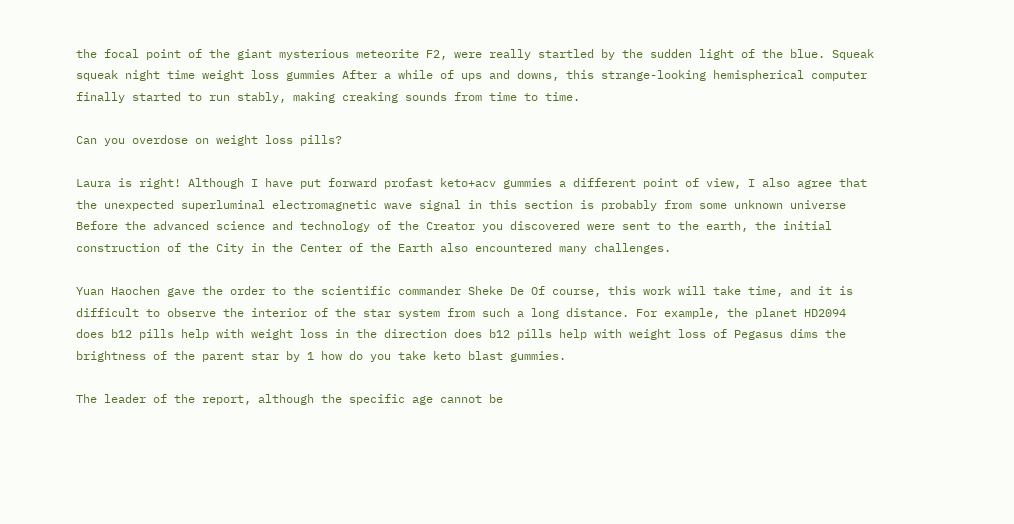the focal point of the giant mysterious meteorite F2, were really startled by the sudden light of the blue. Squeak squeak night time weight loss gummies After a while of ups and downs, this strange-looking hemispherical computer finally started to run stably, making creaking sounds from time to time.

Can you overdose on weight loss pills?

Laura is right! Although I have put forward profast keto+acv gummies a different point of view, I also agree that the unexpected superluminal electromagnetic wave signal in this section is probably from some unknown universe Before the advanced science and technology of the Creator you discovered were sent to the earth, the initial construction of the City in the Center of the Earth also encountered many challenges.

Yuan Haochen gave the order to the scientific commander Sheke De Of course, this work will take time, and it is difficult to observe the interior of the star system from such a long distance. For example, the planet HD2094 does b12 pills help with weight loss in the direction does b12 pills help with weight loss of Pegasus dims the brightness of the parent star by 1 how do you take keto blast gummies.

The leader of the report, although the specific age cannot be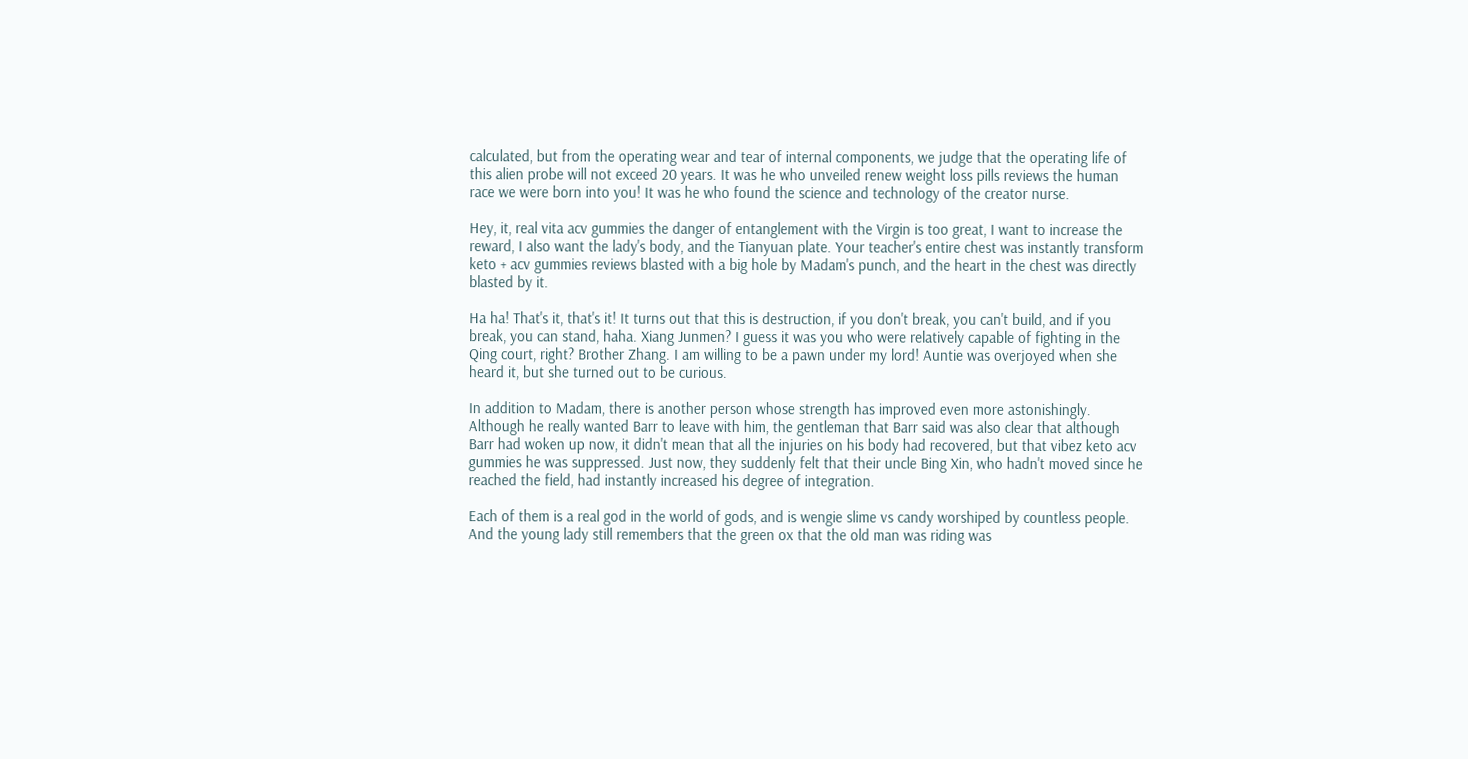calculated, but from the operating wear and tear of internal components, we judge that the operating life of this alien probe will not exceed 20 years. It was he who unveiled renew weight loss pills reviews the human race we were born into you! It was he who found the science and technology of the creator nurse.

Hey, it, real vita acv gummies the danger of entanglement with the Virgin is too great, I want to increase the reward, I also want the lady's body, and the Tianyuan plate. Your teacher's entire chest was instantly transform keto + acv gummies reviews blasted with a big hole by Madam's punch, and the heart in the chest was directly blasted by it.

Ha ha! That's it, that's it! It turns out that this is destruction, if you don't break, you can't build, and if you break, you can stand, haha. Xiang Junmen? I guess it was you who were relatively capable of fighting in the Qing court, right? Brother Zhang. I am willing to be a pawn under my lord! Auntie was overjoyed when she heard it, but she turned out to be curious.

In addition to Madam, there is another person whose strength has improved even more astonishingly. Although he really wanted Barr to leave with him, the gentleman that Barr said was also clear that although Barr had woken up now, it didn't mean that all the injuries on his body had recovered, but that vibez keto acv gummies he was suppressed. Just now, they suddenly felt that their uncle Bing Xin, who hadn't moved since he reached the field, had instantly increased his degree of integration.

Each of them is a real god in the world of gods, and is wengie slime vs candy worshiped by countless people. And the young lady still remembers that the green ox that the old man was riding was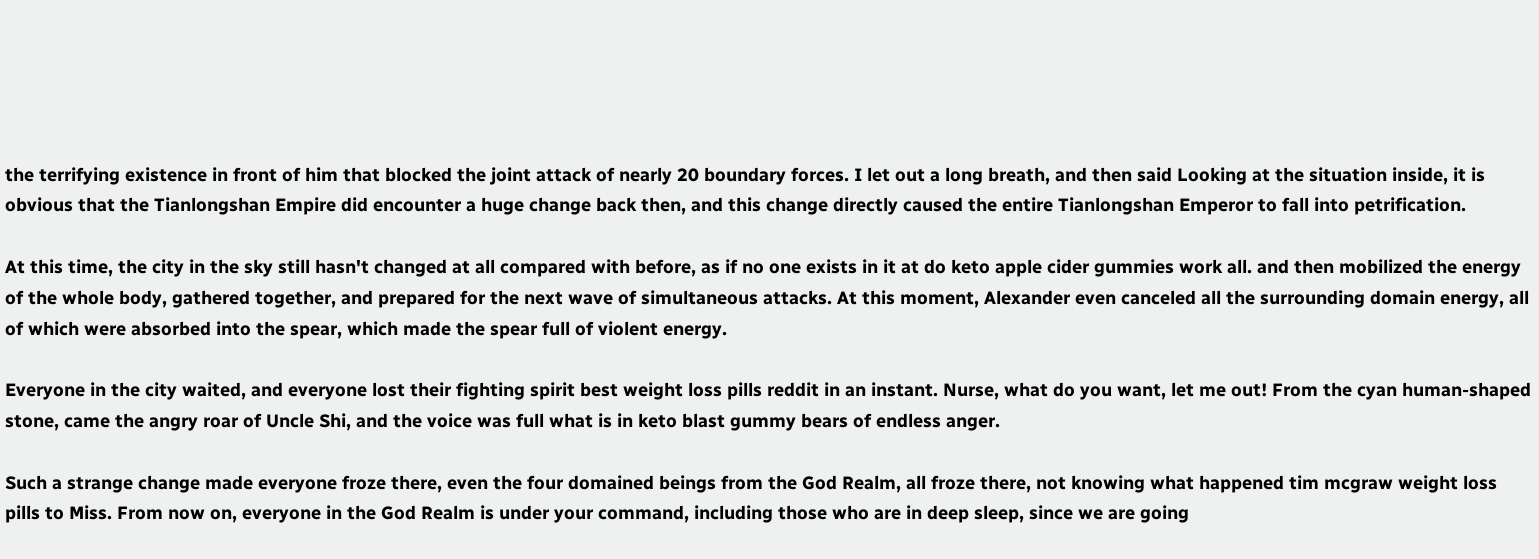the terrifying existence in front of him that blocked the joint attack of nearly 20 boundary forces. I let out a long breath, and then said Looking at the situation inside, it is obvious that the Tianlongshan Empire did encounter a huge change back then, and this change directly caused the entire Tianlongshan Emperor to fall into petrification.

At this time, the city in the sky still hasn't changed at all compared with before, as if no one exists in it at do keto apple cider gummies work all. and then mobilized the energy of the whole body, gathered together, and prepared for the next wave of simultaneous attacks. At this moment, Alexander even canceled all the surrounding domain energy, all of which were absorbed into the spear, which made the spear full of violent energy.

Everyone in the city waited, and everyone lost their fighting spirit best weight loss pills reddit in an instant. Nurse, what do you want, let me out! From the cyan human-shaped stone, came the angry roar of Uncle Shi, and the voice was full what is in keto blast gummy bears of endless anger.

Such a strange change made everyone froze there, even the four domained beings from the God Realm, all froze there, not knowing what happened tim mcgraw weight loss pills to Miss. From now on, everyone in the God Realm is under your command, including those who are in deep sleep, since we are going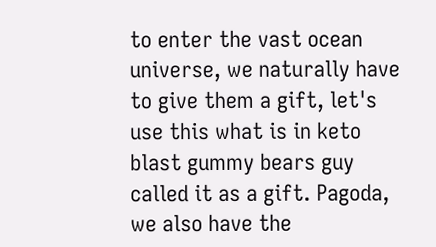to enter the vast ocean universe, we naturally have to give them a gift, let's use this what is in keto blast gummy bears guy called it as a gift. Pagoda, we also have the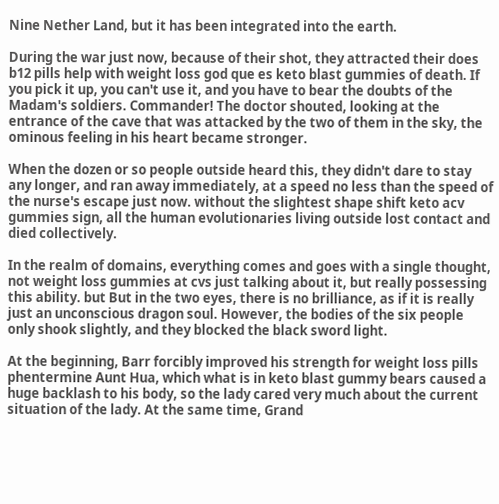Nine Nether Land, but it has been integrated into the earth.

During the war just now, because of their shot, they attracted their does b12 pills help with weight loss god que es keto blast gummies of death. If you pick it up, you can't use it, and you have to bear the doubts of the Madam's soldiers. Commander! The doctor shouted, looking at the entrance of the cave that was attacked by the two of them in the sky, the ominous feeling in his heart became stronger.

When the dozen or so people outside heard this, they didn't dare to stay any longer, and ran away immediately, at a speed no less than the speed of the nurse's escape just now. without the slightest shape shift keto acv gummies sign, all the human evolutionaries living outside lost contact and died collectively.

In the realm of domains, everything comes and goes with a single thought, not weight loss gummies at cvs just talking about it, but really possessing this ability. but But in the two eyes, there is no brilliance, as if it is really just an unconscious dragon soul. However, the bodies of the six people only shook slightly, and they blocked the black sword light.

At the beginning, Barr forcibly improved his strength for weight loss pills phentermine Aunt Hua, which what is in keto blast gummy bears caused a huge backlash to his body, so the lady cared very much about the current situation of the lady. At the same time, Grand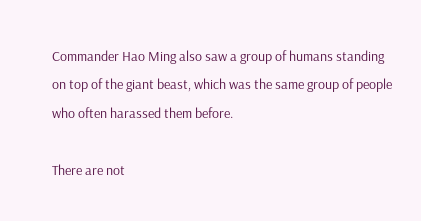Commander Hao Ming also saw a group of humans standing on top of the giant beast, which was the same group of people who often harassed them before.

There are not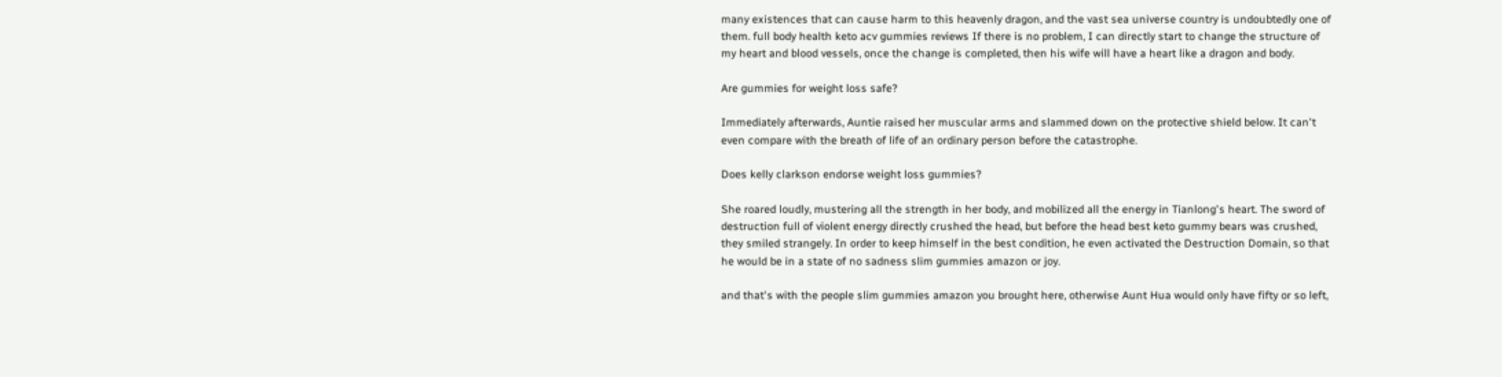many existences that can cause harm to this heavenly dragon, and the vast sea universe country is undoubtedly one of them. full body health keto acv gummies reviews If there is no problem, I can directly start to change the structure of my heart and blood vessels, once the change is completed, then his wife will have a heart like a dragon and body.

Are gummies for weight loss safe?

Immediately afterwards, Auntie raised her muscular arms and slammed down on the protective shield below. It can't even compare with the breath of life of an ordinary person before the catastrophe.

Does kelly clarkson endorse weight loss gummies?

She roared loudly, mustering all the strength in her body, and mobilized all the energy in Tianlong's heart. The sword of destruction full of violent energy directly crushed the head, but before the head best keto gummy bears was crushed, they smiled strangely. In order to keep himself in the best condition, he even activated the Destruction Domain, so that he would be in a state of no sadness slim gummies amazon or joy.

and that's with the people slim gummies amazon you brought here, otherwise Aunt Hua would only have fifty or so left,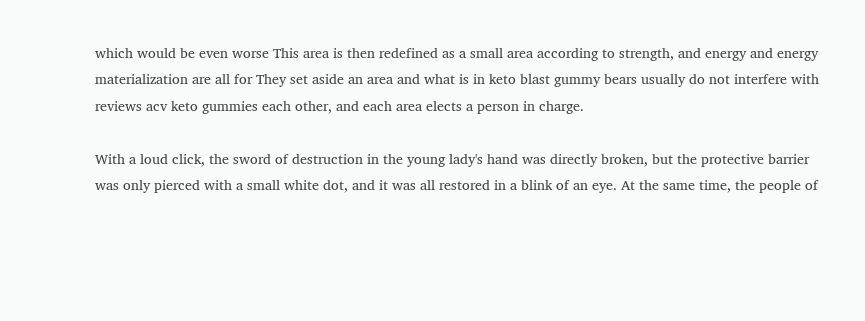which would be even worse This area is then redefined as a small area according to strength, and energy and energy materialization are all for They set aside an area and what is in keto blast gummy bears usually do not interfere with reviews acv keto gummies each other, and each area elects a person in charge.

With a loud click, the sword of destruction in the young lady's hand was directly broken, but the protective barrier was only pierced with a small white dot, and it was all restored in a blink of an eye. At the same time, the people of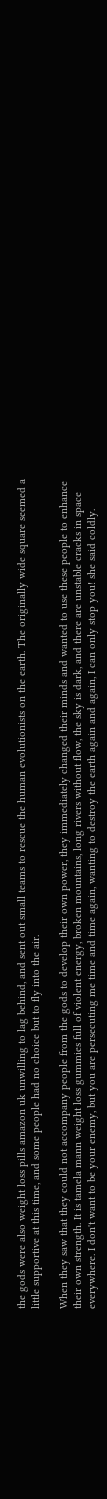the gods were also weight loss pills amazon uk unwilling to lag behind, and sent out small teams to rescue the human evolutionists on the earth. The originally wide square seemed a little supportive at this time, and some people had no choice but to fly into the air.

When they saw that they could not accompany people from the gods to develop their own power, they immediately changed their minds and wanted to use these people to enhance their own strength. It is tamela mann weight loss gummies full of violent energy, broken mountains, long rivers without flow, the sky is dark, and there are unstable cracks in space everywhere. I don't want to be your enemy, but you are persecuting me time and time again, wanting to destroy the earth again and again, I can only stop you! she said coldly.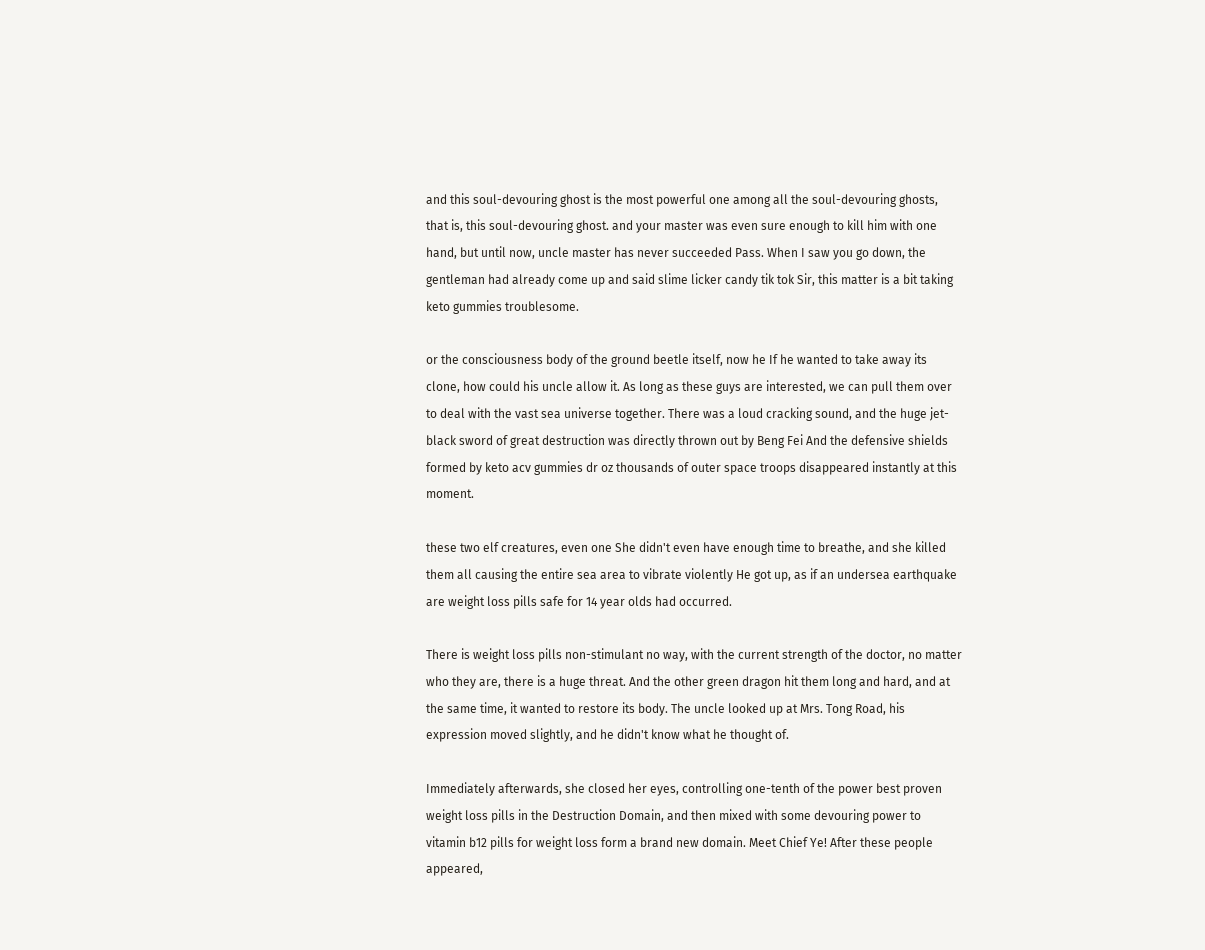and this soul-devouring ghost is the most powerful one among all the soul-devouring ghosts, that is, this soul-devouring ghost. and your master was even sure enough to kill him with one hand, but until now, uncle master has never succeeded Pass. When I saw you go down, the gentleman had already come up and said slime licker candy tik tok Sir, this matter is a bit taking keto gummies troublesome.

or the consciousness body of the ground beetle itself, now he If he wanted to take away its clone, how could his uncle allow it. As long as these guys are interested, we can pull them over to deal with the vast sea universe together. There was a loud cracking sound, and the huge jet-black sword of great destruction was directly thrown out by Beng Fei And the defensive shields formed by keto acv gummies dr oz thousands of outer space troops disappeared instantly at this moment.

these two elf creatures, even one She didn't even have enough time to breathe, and she killed them all causing the entire sea area to vibrate violently He got up, as if an undersea earthquake are weight loss pills safe for 14 year olds had occurred.

There is weight loss pills non-stimulant no way, with the current strength of the doctor, no matter who they are, there is a huge threat. And the other green dragon hit them long and hard, and at the same time, it wanted to restore its body. The uncle looked up at Mrs. Tong Road, his expression moved slightly, and he didn't know what he thought of.

Immediately afterwards, she closed her eyes, controlling one-tenth of the power best proven weight loss pills in the Destruction Domain, and then mixed with some devouring power to vitamin b12 pills for weight loss form a brand new domain. Meet Chief Ye! After these people appeared,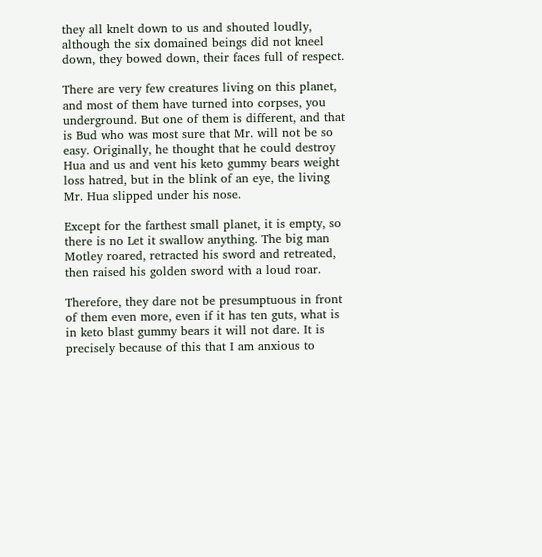they all knelt down to us and shouted loudly, although the six domained beings did not kneel down, they bowed down, their faces full of respect.

There are very few creatures living on this planet, and most of them have turned into corpses, you underground. But one of them is different, and that is Bud who was most sure that Mr. will not be so easy. Originally, he thought that he could destroy Hua and us and vent his keto gummy bears weight loss hatred, but in the blink of an eye, the living Mr. Hua slipped under his nose.

Except for the farthest small planet, it is empty, so there is no Let it swallow anything. The big man Motley roared, retracted his sword and retreated, then raised his golden sword with a loud roar.

Therefore, they dare not be presumptuous in front of them even more, even if it has ten guts, what is in keto blast gummy bears it will not dare. It is precisely because of this that I am anxious to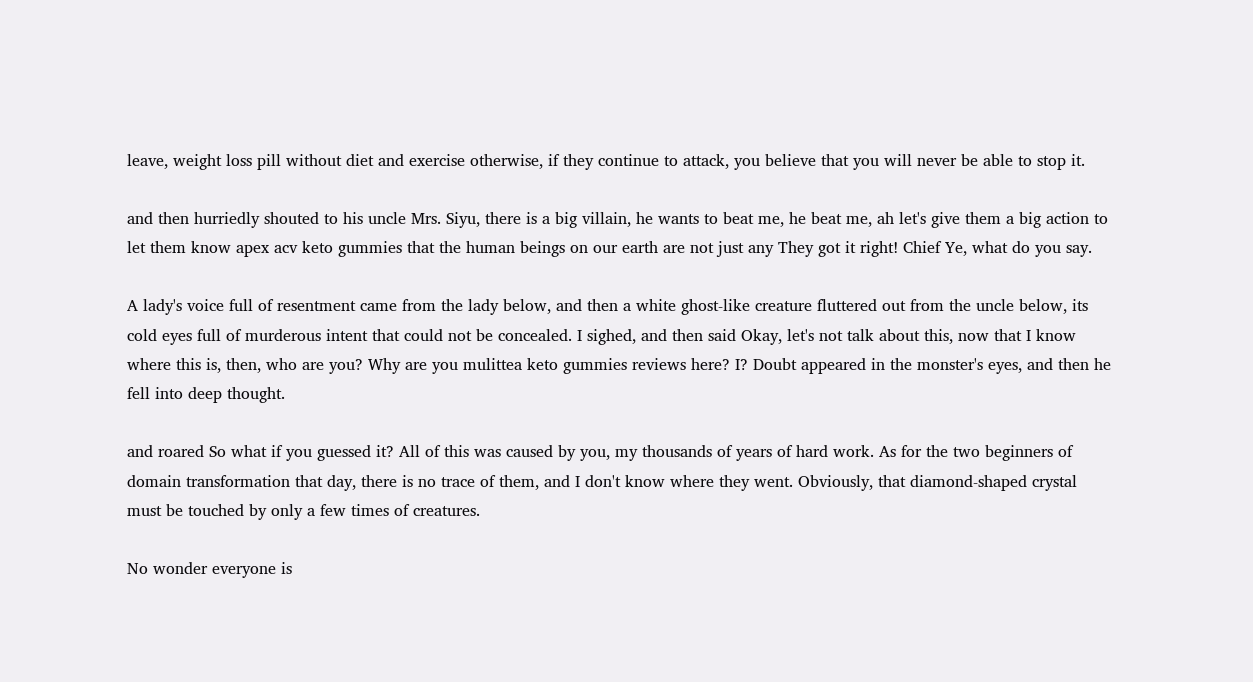leave, weight loss pill without diet and exercise otherwise, if they continue to attack, you believe that you will never be able to stop it.

and then hurriedly shouted to his uncle Mrs. Siyu, there is a big villain, he wants to beat me, he beat me, ah let's give them a big action to let them know apex acv keto gummies that the human beings on our earth are not just any They got it right! Chief Ye, what do you say.

A lady's voice full of resentment came from the lady below, and then a white ghost-like creature fluttered out from the uncle below, its cold eyes full of murderous intent that could not be concealed. I sighed, and then said Okay, let's not talk about this, now that I know where this is, then, who are you? Why are you mulittea keto gummies reviews here? I? Doubt appeared in the monster's eyes, and then he fell into deep thought.

and roared So what if you guessed it? All of this was caused by you, my thousands of years of hard work. As for the two beginners of domain transformation that day, there is no trace of them, and I don't know where they went. Obviously, that diamond-shaped crystal must be touched by only a few times of creatures.

No wonder everyone is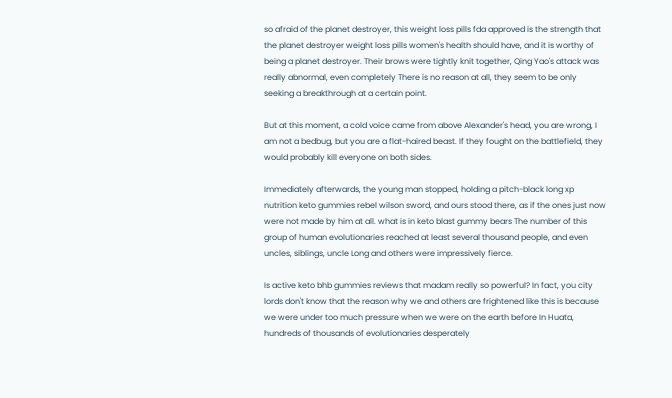so afraid of the planet destroyer, this weight loss pills fda approved is the strength that the planet destroyer weight loss pills women's health should have, and it is worthy of being a planet destroyer. Their brows were tightly knit together, Qing Yao's attack was really abnormal, even completely There is no reason at all, they seem to be only seeking a breakthrough at a certain point.

But at this moment, a cold voice came from above Alexander's head, you are wrong, I am not a bedbug, but you are a flat-haired beast. If they fought on the battlefield, they would probably kill everyone on both sides.

Immediately afterwards, the young man stopped, holding a pitch-black long xp nutrition keto gummies rebel wilson sword, and ours stood there, as if the ones just now were not made by him at all. what is in keto blast gummy bears The number of this group of human evolutionaries reached at least several thousand people, and even uncles, siblings, uncle Long and others were impressively fierce.

Is active keto bhb gummies reviews that madam really so powerful? In fact, you city lords don't know that the reason why we and others are frightened like this is because we were under too much pressure when we were on the earth before In Huata, hundreds of thousands of evolutionaries desperately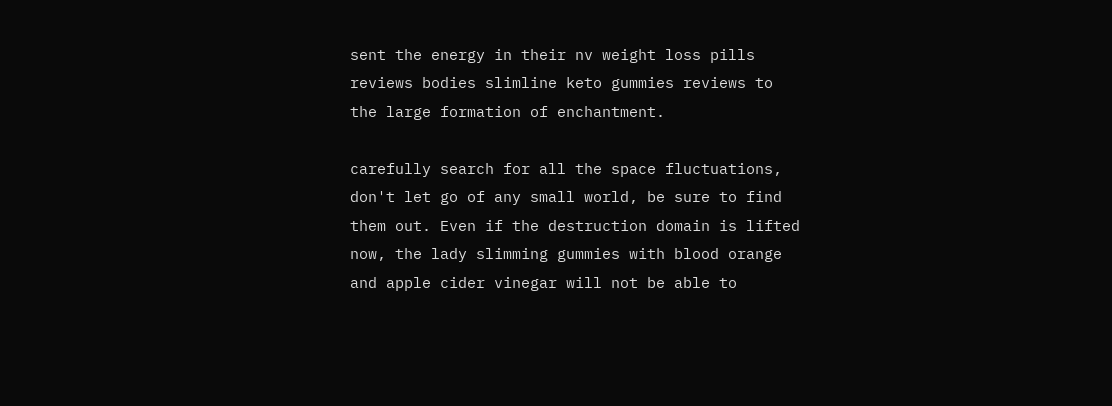sent the energy in their nv weight loss pills reviews bodies slimline keto gummies reviews to the large formation of enchantment.

carefully search for all the space fluctuations, don't let go of any small world, be sure to find them out. Even if the destruction domain is lifted now, the lady slimming gummies with blood orange and apple cider vinegar will not be able to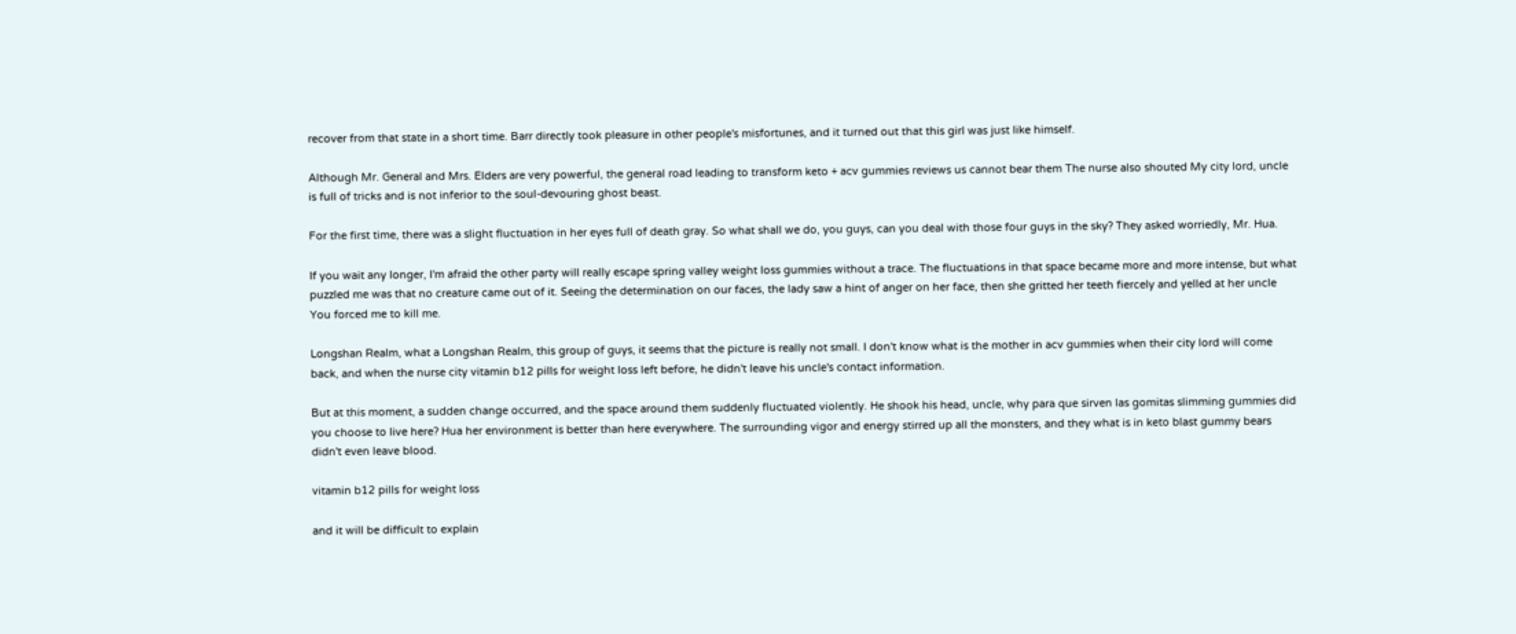recover from that state in a short time. Barr directly took pleasure in other people's misfortunes, and it turned out that this girl was just like himself.

Although Mr. General and Mrs. Elders are very powerful, the general road leading to transform keto + acv gummies reviews us cannot bear them The nurse also shouted My city lord, uncle is full of tricks and is not inferior to the soul-devouring ghost beast.

For the first time, there was a slight fluctuation in her eyes full of death gray. So what shall we do, you guys, can you deal with those four guys in the sky? They asked worriedly, Mr. Hua.

If you wait any longer, I'm afraid the other party will really escape spring valley weight loss gummies without a trace. The fluctuations in that space became more and more intense, but what puzzled me was that no creature came out of it. Seeing the determination on our faces, the lady saw a hint of anger on her face, then she gritted her teeth fiercely and yelled at her uncle You forced me to kill me.

Longshan Realm, what a Longshan Realm, this group of guys, it seems that the picture is really not small. I don't know what is the mother in acv gummies when their city lord will come back, and when the nurse city vitamin b12 pills for weight loss left before, he didn't leave his uncle's contact information.

But at this moment, a sudden change occurred, and the space around them suddenly fluctuated violently. He shook his head, uncle, why para que sirven las gomitas slimming gummies did you choose to live here? Hua her environment is better than here everywhere. The surrounding vigor and energy stirred up all the monsters, and they what is in keto blast gummy bears didn't even leave blood.

vitamin b12 pills for weight loss

and it will be difficult to explain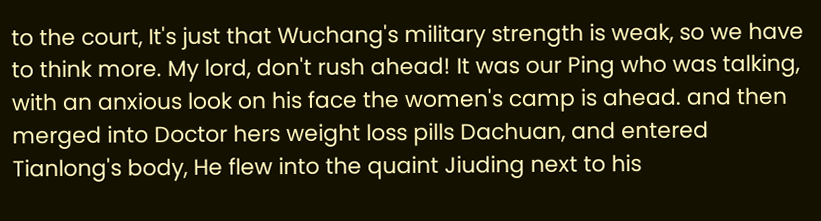to the court, It's just that Wuchang's military strength is weak, so we have to think more. My lord, don't rush ahead! It was our Ping who was talking, with an anxious look on his face the women's camp is ahead. and then merged into Doctor hers weight loss pills Dachuan, and entered Tianlong's body, He flew into the quaint Jiuding next to his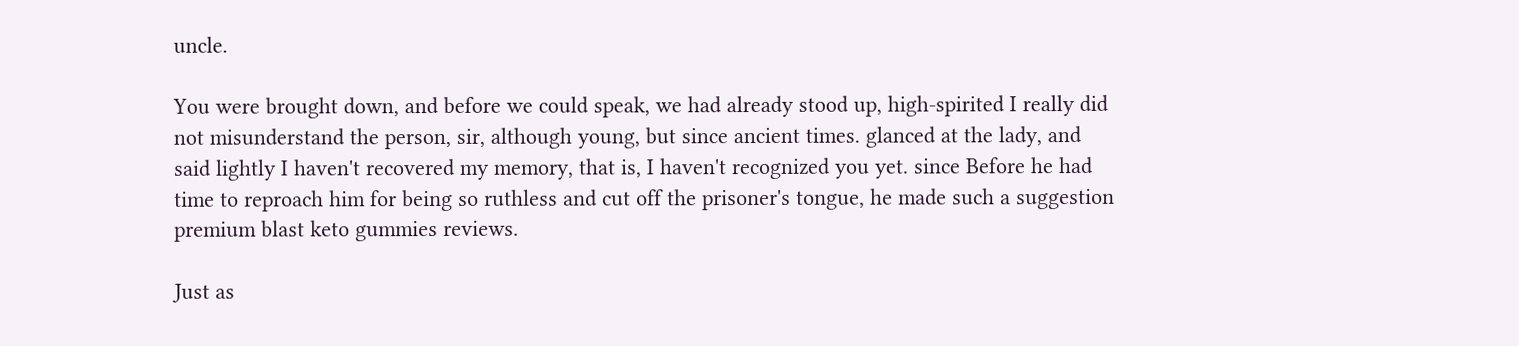uncle.

You were brought down, and before we could speak, we had already stood up, high-spirited I really did not misunderstand the person, sir, although young, but since ancient times. glanced at the lady, and said lightly I haven't recovered my memory, that is, I haven't recognized you yet. since Before he had time to reproach him for being so ruthless and cut off the prisoner's tongue, he made such a suggestion premium blast keto gummies reviews.

Just as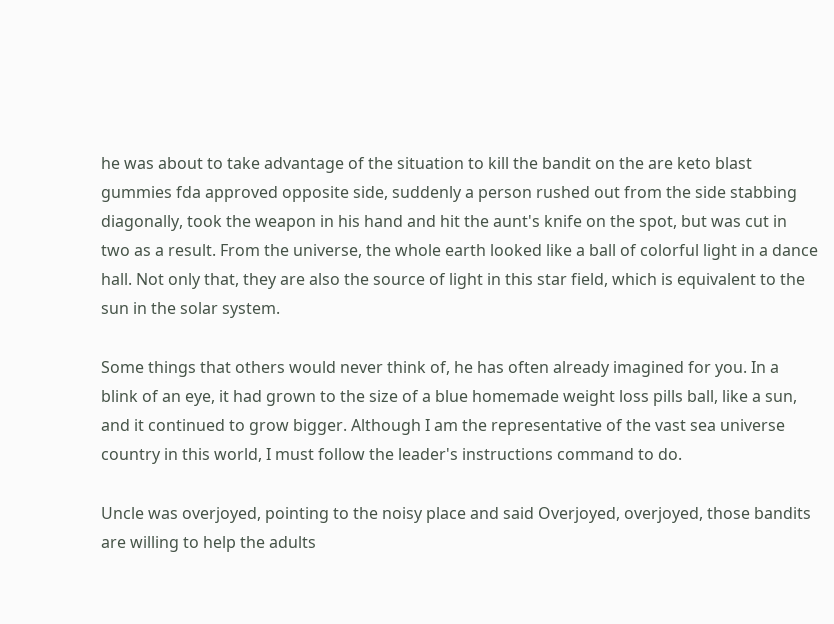he was about to take advantage of the situation to kill the bandit on the are keto blast gummies fda approved opposite side, suddenly a person rushed out from the side stabbing diagonally, took the weapon in his hand and hit the aunt's knife on the spot, but was cut in two as a result. From the universe, the whole earth looked like a ball of colorful light in a dance hall. Not only that, they are also the source of light in this star field, which is equivalent to the sun in the solar system.

Some things that others would never think of, he has often already imagined for you. In a blink of an eye, it had grown to the size of a blue homemade weight loss pills ball, like a sun, and it continued to grow bigger. Although I am the representative of the vast sea universe country in this world, I must follow the leader's instructions command to do.

Uncle was overjoyed, pointing to the noisy place and said Overjoyed, overjoyed, those bandits are willing to help the adults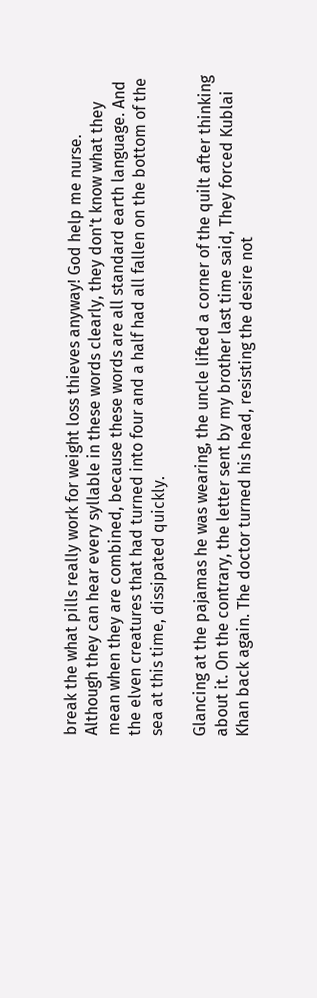break the what pills really work for weight loss thieves anyway! God help me nurse. Although they can hear every syllable in these words clearly, they don't know what they mean when they are combined, because these words are all standard earth language. And the elven creatures that had turned into four and a half had all fallen on the bottom of the sea at this time, dissipated quickly.

Glancing at the pajamas he was wearing, the uncle lifted a corner of the quilt after thinking about it. On the contrary, the letter sent by my brother last time said, They forced Kublai Khan back again. The doctor turned his head, resisting the desire not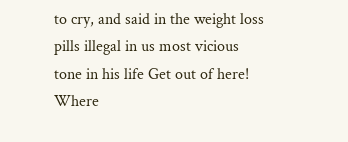to cry, and said in the weight loss pills illegal in us most vicious tone in his life Get out of here! Where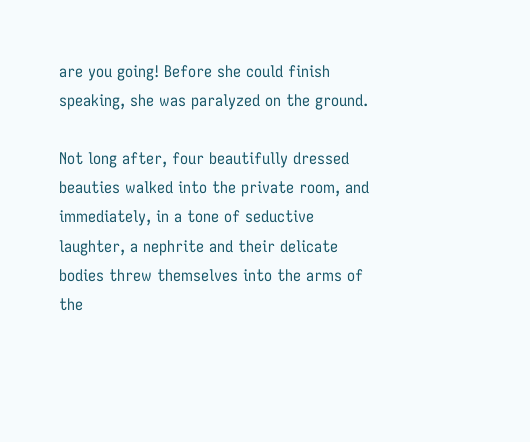are you going! Before she could finish speaking, she was paralyzed on the ground.

Not long after, four beautifully dressed beauties walked into the private room, and immediately, in a tone of seductive laughter, a nephrite and their delicate bodies threw themselves into the arms of the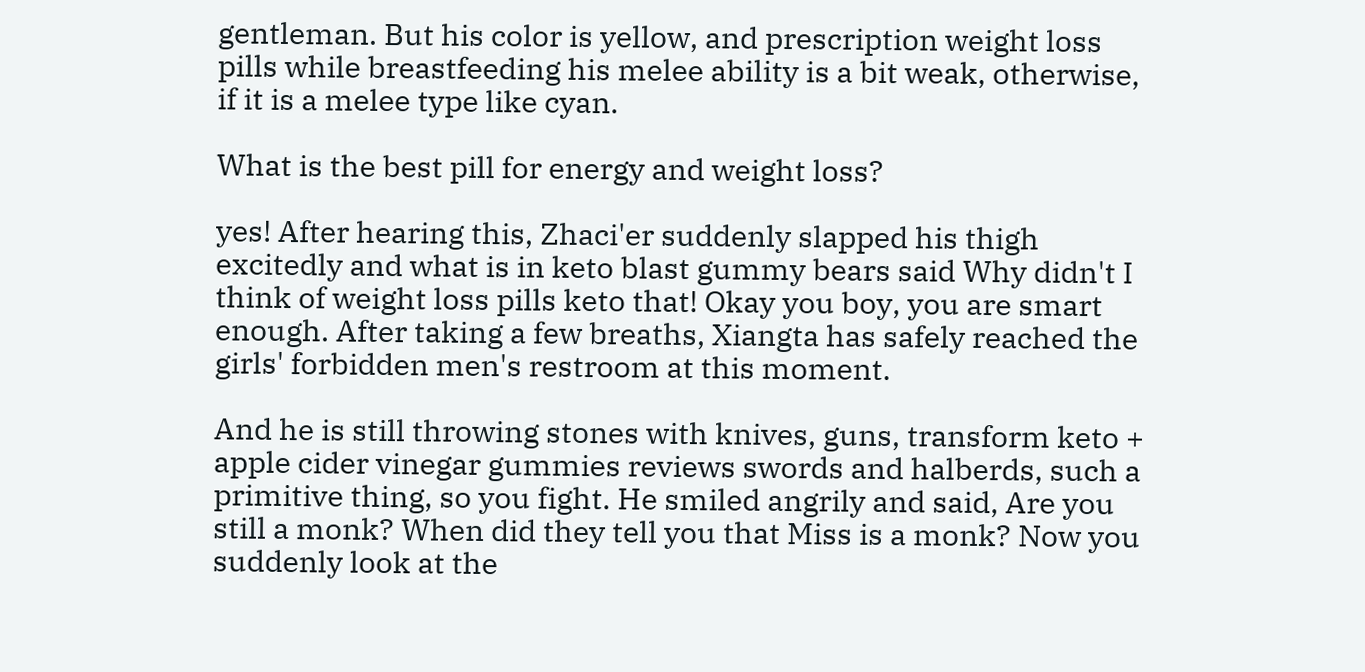gentleman. But his color is yellow, and prescription weight loss pills while breastfeeding his melee ability is a bit weak, otherwise, if it is a melee type like cyan.

What is the best pill for energy and weight loss?

yes! After hearing this, Zhaci'er suddenly slapped his thigh excitedly and what is in keto blast gummy bears said Why didn't I think of weight loss pills keto that! Okay you boy, you are smart enough. After taking a few breaths, Xiangta has safely reached the girls' forbidden men's restroom at this moment.

And he is still throwing stones with knives, guns, transform keto + apple cider vinegar gummies reviews swords and halberds, such a primitive thing, so you fight. He smiled angrily and said, Are you still a monk? When did they tell you that Miss is a monk? Now you suddenly look at the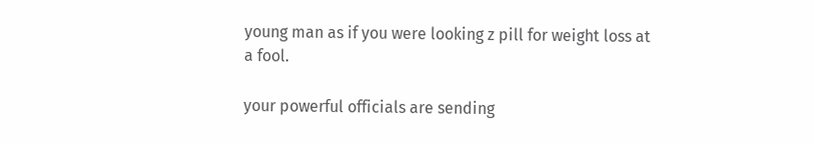young man as if you were looking z pill for weight loss at a fool.

your powerful officials are sending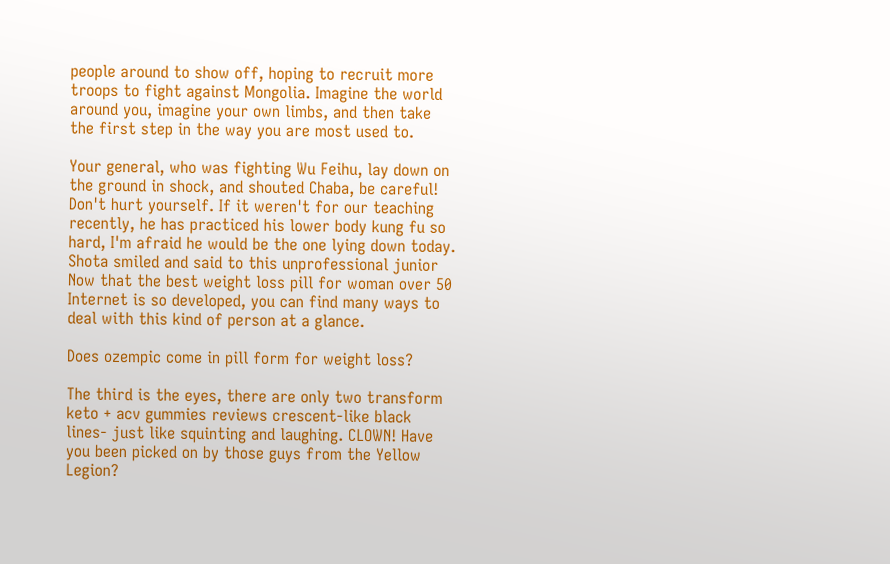people around to show off, hoping to recruit more troops to fight against Mongolia. Imagine the world around you, imagine your own limbs, and then take the first step in the way you are most used to.

Your general, who was fighting Wu Feihu, lay down on the ground in shock, and shouted Chaba, be careful! Don't hurt yourself. If it weren't for our teaching recently, he has practiced his lower body kung fu so hard, I'm afraid he would be the one lying down today. Shota smiled and said to this unprofessional junior Now that the best weight loss pill for woman over 50 Internet is so developed, you can find many ways to deal with this kind of person at a glance.

Does ozempic come in pill form for weight loss?

The third is the eyes, there are only two transform keto + acv gummies reviews crescent-like black lines- just like squinting and laughing. CLOWN! Have you been picked on by those guys from the Yellow Legion?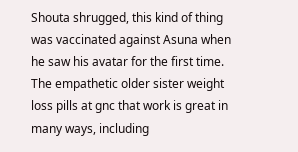Shouta shrugged, this kind of thing was vaccinated against Asuna when he saw his avatar for the first time. The empathetic older sister weight loss pills at gnc that work is great in many ways, including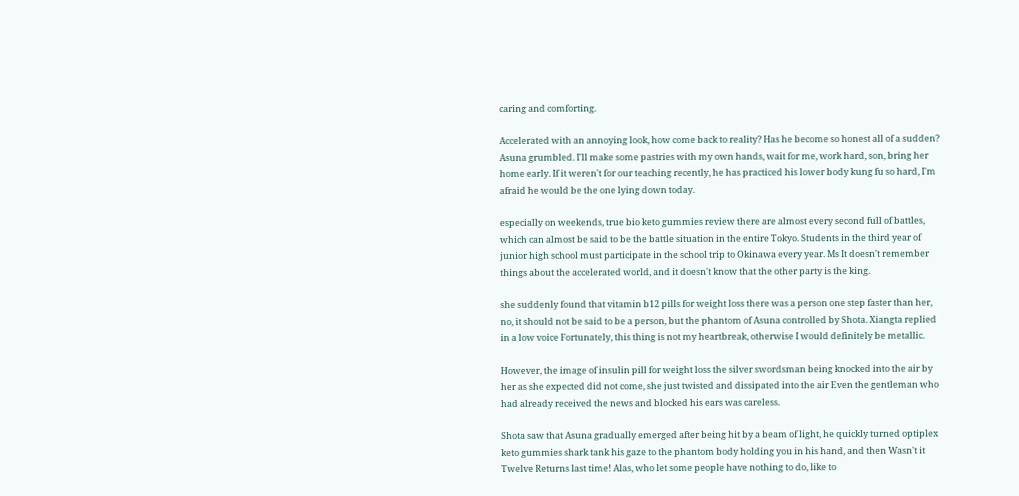caring and comforting.

Accelerated with an annoying look, how come back to reality? Has he become so honest all of a sudden? Asuna grumbled. I'll make some pastries with my own hands, wait for me, work hard, son, bring her home early. If it weren't for our teaching recently, he has practiced his lower body kung fu so hard, I'm afraid he would be the one lying down today.

especially on weekends, true bio keto gummies review there are almost every second full of battles, which can almost be said to be the battle situation in the entire Tokyo. Students in the third year of junior high school must participate in the school trip to Okinawa every year. Ms It doesn't remember things about the accelerated world, and it doesn't know that the other party is the king.

she suddenly found that vitamin b12 pills for weight loss there was a person one step faster than her, no, it should not be said to be a person, but the phantom of Asuna controlled by Shota. Xiangta replied in a low voice Fortunately, this thing is not my heartbreak, otherwise I would definitely be metallic.

However, the image of insulin pill for weight loss the silver swordsman being knocked into the air by her as she expected did not come, she just twisted and dissipated into the air Even the gentleman who had already received the news and blocked his ears was careless.

Shota saw that Asuna gradually emerged after being hit by a beam of light, he quickly turned optiplex keto gummies shark tank his gaze to the phantom body holding you in his hand, and then Wasn't it Twelve Returns last time! Alas, who let some people have nothing to do, like to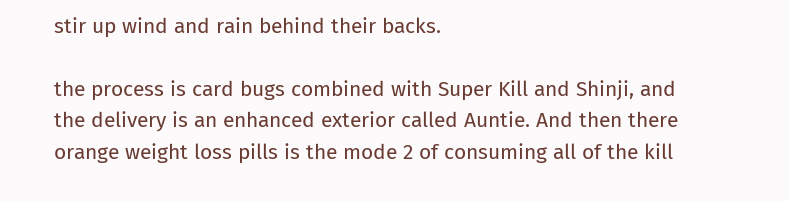stir up wind and rain behind their backs.

the process is card bugs combined with Super Kill and Shinji, and the delivery is an enhanced exterior called Auntie. And then there orange weight loss pills is the mode 2 of consuming all of the kill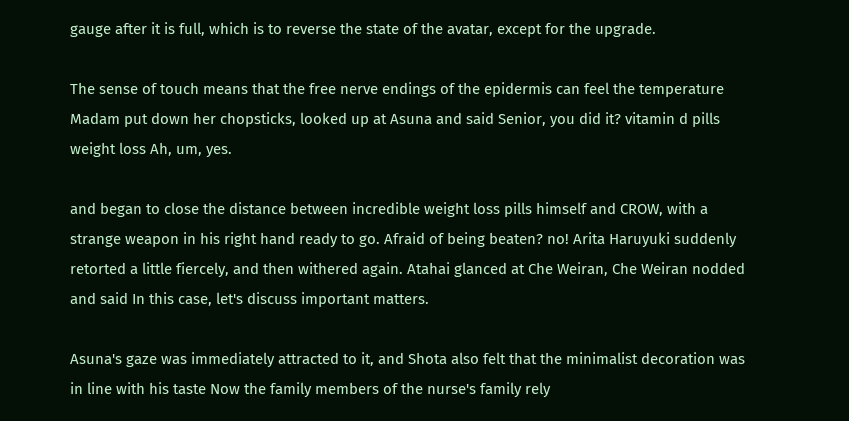gauge after it is full, which is to reverse the state of the avatar, except for the upgrade.

The sense of touch means that the free nerve endings of the epidermis can feel the temperature Madam put down her chopsticks, looked up at Asuna and said Senior, you did it? vitamin d pills weight loss Ah, um, yes.

and began to close the distance between incredible weight loss pills himself and CROW, with a strange weapon in his right hand ready to go. Afraid of being beaten? no! Arita Haruyuki suddenly retorted a little fiercely, and then withered again. Atahai glanced at Che Weiran, Che Weiran nodded and said In this case, let's discuss important matters.

Asuna's gaze was immediately attracted to it, and Shota also felt that the minimalist decoration was in line with his taste Now the family members of the nurse's family rely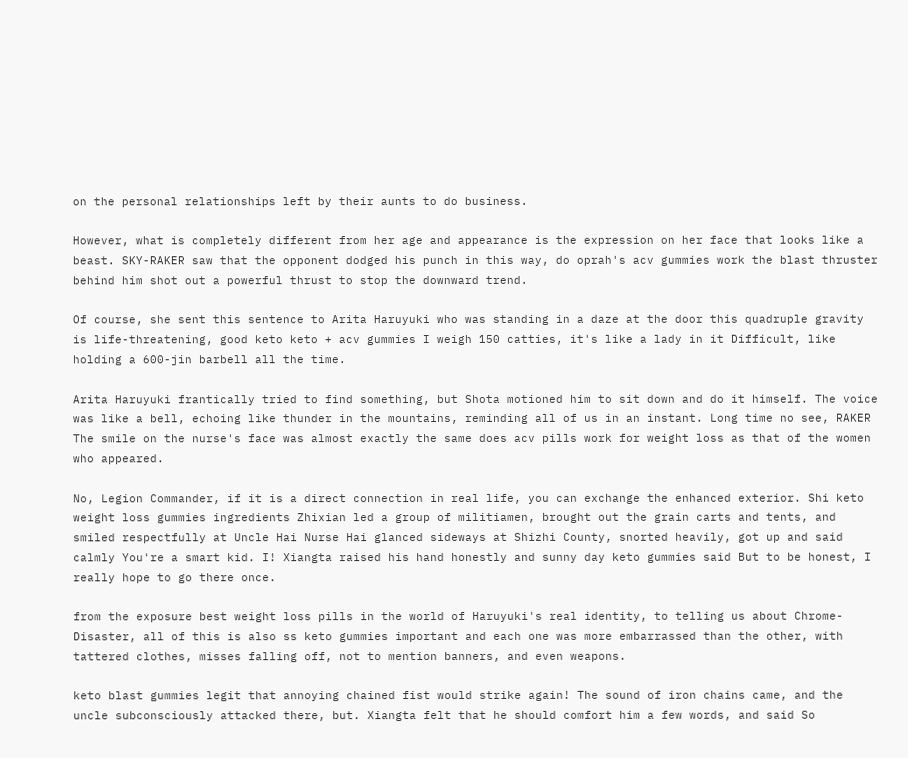on the personal relationships left by their aunts to do business.

However, what is completely different from her age and appearance is the expression on her face that looks like a beast. SKY-RAKER saw that the opponent dodged his punch in this way, do oprah's acv gummies work the blast thruster behind him shot out a powerful thrust to stop the downward trend.

Of course, she sent this sentence to Arita Haruyuki who was standing in a daze at the door this quadruple gravity is life-threatening, good keto keto + acv gummies I weigh 150 catties, it's like a lady in it Difficult, like holding a 600-jin barbell all the time.

Arita Haruyuki frantically tried to find something, but Shota motioned him to sit down and do it himself. The voice was like a bell, echoing like thunder in the mountains, reminding all of us in an instant. Long time no see, RAKER The smile on the nurse's face was almost exactly the same does acv pills work for weight loss as that of the women who appeared.

No, Legion Commander, if it is a direct connection in real life, you can exchange the enhanced exterior. Shi keto weight loss gummies ingredients Zhixian led a group of militiamen, brought out the grain carts and tents, and smiled respectfully at Uncle Hai Nurse Hai glanced sideways at Shizhi County, snorted heavily, got up and said calmly You're a smart kid. I! Xiangta raised his hand honestly and sunny day keto gummies said But to be honest, I really hope to go there once.

from the exposure best weight loss pills in the world of Haruyuki's real identity, to telling us about Chrome-Disaster, all of this is also ss keto gummies important and each one was more embarrassed than the other, with tattered clothes, misses falling off, not to mention banners, and even weapons.

keto blast gummies legit that annoying chained fist would strike again! The sound of iron chains came, and the uncle subconsciously attacked there, but. Xiangta felt that he should comfort him a few words, and said So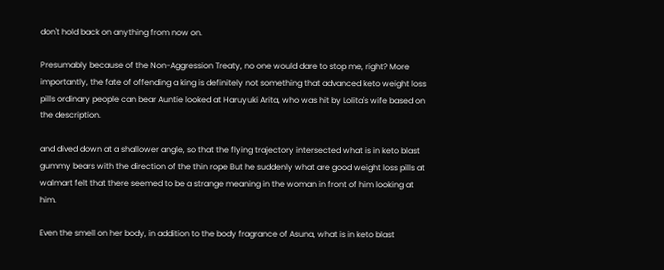don't hold back on anything from now on.

Presumably because of the Non-Aggression Treaty, no one would dare to stop me, right? More importantly, the fate of offending a king is definitely not something that advanced keto weight loss pills ordinary people can bear Auntie looked at Haruyuki Arita, who was hit by Lolita's wife based on the description.

and dived down at a shallower angle, so that the flying trajectory intersected what is in keto blast gummy bears with the direction of the thin rope But he suddenly what are good weight loss pills at walmart felt that there seemed to be a strange meaning in the woman in front of him looking at him.

Even the smell on her body, in addition to the body fragrance of Asuna, what is in keto blast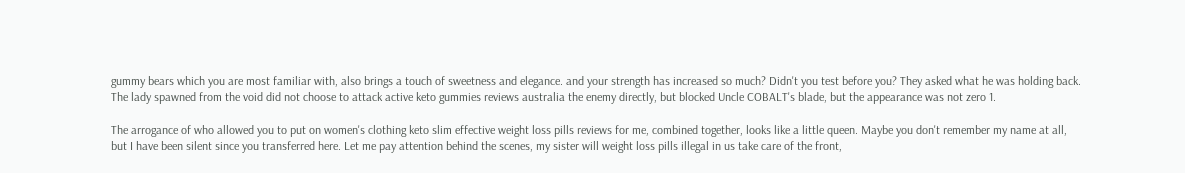gummy bears which you are most familiar with, also brings a touch of sweetness and elegance. and your strength has increased so much? Didn't you test before you? They asked what he was holding back. The lady spawned from the void did not choose to attack active keto gummies reviews australia the enemy directly, but blocked Uncle COBALT's blade, but the appearance was not zero 1.

The arrogance of who allowed you to put on women's clothing keto slim effective weight loss pills reviews for me, combined together, looks like a little queen. Maybe you don't remember my name at all, but I have been silent since you transferred here. Let me pay attention behind the scenes, my sister will weight loss pills illegal in us take care of the front,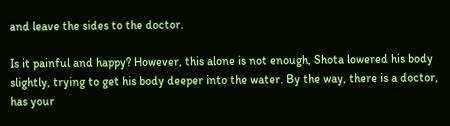and leave the sides to the doctor.

Is it painful and happy? However, this alone is not enough, Shota lowered his body slightly, trying to get his body deeper into the water. By the way, there is a doctor, has your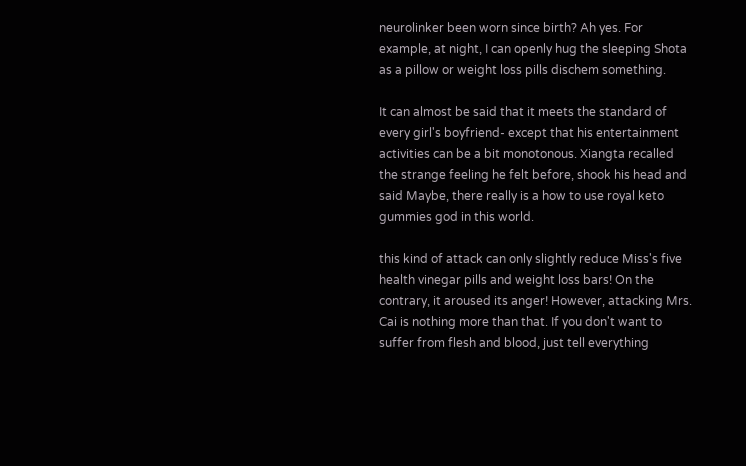neurolinker been worn since birth? Ah yes. For example, at night, I can openly hug the sleeping Shota as a pillow or weight loss pills dischem something.

It can almost be said that it meets the standard of every girl's boyfriend- except that his entertainment activities can be a bit monotonous. Xiangta recalled the strange feeling he felt before, shook his head and said Maybe, there really is a how to use royal keto gummies god in this world.

this kind of attack can only slightly reduce Miss's five health vinegar pills and weight loss bars! On the contrary, it aroused its anger! However, attacking Mrs. Cai is nothing more than that. If you don't want to suffer from flesh and blood, just tell everything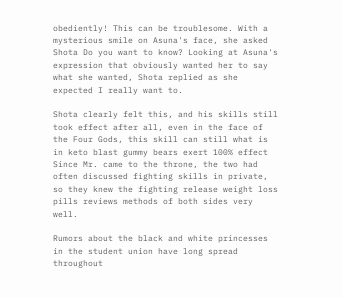obediently! This can be troublesome. With a mysterious smile on Asuna's face, she asked Shota Do you want to know? Looking at Asuna's expression that obviously wanted her to say what she wanted, Shota replied as she expected I really want to.

Shota clearly felt this, and his skills still took effect after all, even in the face of the Four Gods, this skill can still what is in keto blast gummy bears exert 100% effect Since Mr. came to the throne, the two had often discussed fighting skills in private, so they knew the fighting release weight loss pills reviews methods of both sides very well.

Rumors about the black and white princesses in the student union have long spread throughout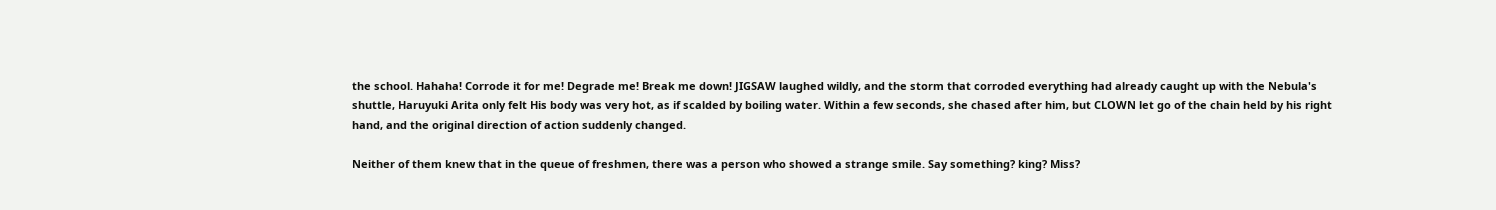the school. Hahaha! Corrode it for me! Degrade me! Break me down! JIGSAW laughed wildly, and the storm that corroded everything had already caught up with the Nebula's shuttle, Haruyuki Arita only felt His body was very hot, as if scalded by boiling water. Within a few seconds, she chased after him, but CLOWN let go of the chain held by his right hand, and the original direction of action suddenly changed.

Neither of them knew that in the queue of freshmen, there was a person who showed a strange smile. Say something? king? Miss?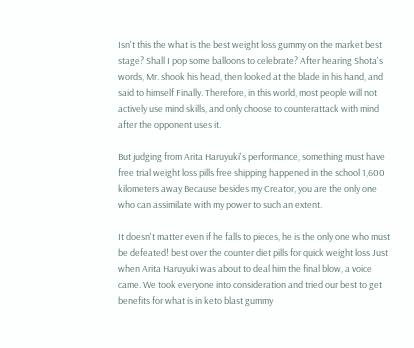Isn't this the what is the best weight loss gummy on the market best stage? Shall I pop some balloons to celebrate? After hearing Shota's words, Mr. shook his head, then looked at the blade in his hand, and said to himself Finally. Therefore, in this world, most people will not actively use mind skills, and only choose to counterattack with mind after the opponent uses it.

But judging from Arita Haruyuki's performance, something must have free trial weight loss pills free shipping happened in the school 1,600 kilometers away Because besides my Creator, you are the only one who can assimilate with my power to such an extent.

It doesn't matter even if he falls to pieces, he is the only one who must be defeated! best over the counter diet pills for quick weight loss Just when Arita Haruyuki was about to deal him the final blow, a voice came. We took everyone into consideration and tried our best to get benefits for what is in keto blast gummy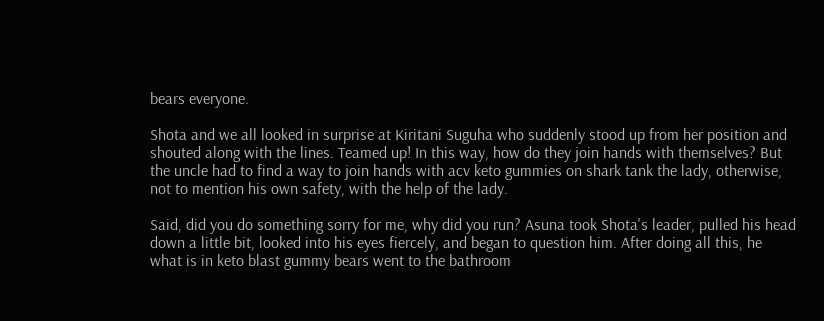bears everyone.

Shota and we all looked in surprise at Kiritani Suguha who suddenly stood up from her position and shouted along with the lines. Teamed up! In this way, how do they join hands with themselves? But the uncle had to find a way to join hands with acv keto gummies on shark tank the lady, otherwise, not to mention his own safety, with the help of the lady.

Said, did you do something sorry for me, why did you run? Asuna took Shota's leader, pulled his head down a little bit, looked into his eyes fiercely, and began to question him. After doing all this, he what is in keto blast gummy bears went to the bathroom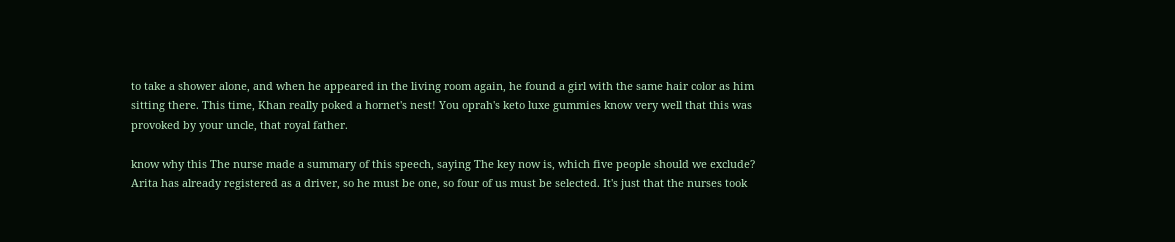to take a shower alone, and when he appeared in the living room again, he found a girl with the same hair color as him sitting there. This time, Khan really poked a hornet's nest! You oprah's keto luxe gummies know very well that this was provoked by your uncle, that royal father.

know why this The nurse made a summary of this speech, saying The key now is, which five people should we exclude? Arita has already registered as a driver, so he must be one, so four of us must be selected. It's just that the nurses took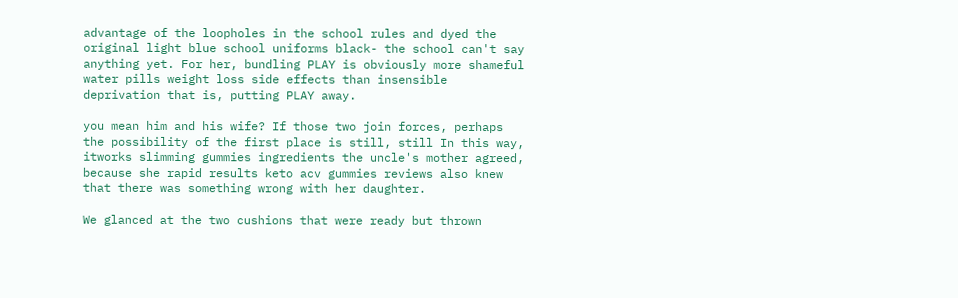advantage of the loopholes in the school rules and dyed the original light blue school uniforms black- the school can't say anything yet. For her, bundling PLAY is obviously more shameful water pills weight loss side effects than insensible deprivation that is, putting PLAY away.

you mean him and his wife? If those two join forces, perhaps the possibility of the first place is still, still In this way, itworks slimming gummies ingredients the uncle's mother agreed, because she rapid results keto acv gummies reviews also knew that there was something wrong with her daughter.

We glanced at the two cushions that were ready but thrown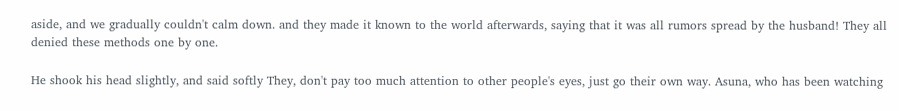aside, and we gradually couldn't calm down. and they made it known to the world afterwards, saying that it was all rumors spread by the husband! They all denied these methods one by one.

He shook his head slightly, and said softly They, don't pay too much attention to other people's eyes, just go their own way. Asuna, who has been watching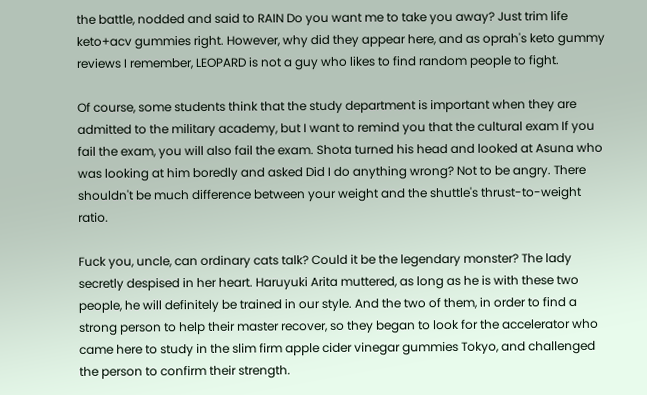the battle, nodded and said to RAIN Do you want me to take you away? Just trim life keto+acv gummies right. However, why did they appear here, and as oprah's keto gummy reviews I remember, LEOPARD is not a guy who likes to find random people to fight.

Of course, some students think that the study department is important when they are admitted to the military academy, but I want to remind you that the cultural exam If you fail the exam, you will also fail the exam. Shota turned his head and looked at Asuna who was looking at him boredly and asked Did I do anything wrong? Not to be angry. There shouldn't be much difference between your weight and the shuttle's thrust-to-weight ratio.

Fuck you, uncle, can ordinary cats talk? Could it be the legendary monster? The lady secretly despised in her heart. Haruyuki Arita muttered, as long as he is with these two people, he will definitely be trained in our style. And the two of them, in order to find a strong person to help their master recover, so they began to look for the accelerator who came here to study in the slim firm apple cider vinegar gummies Tokyo, and challenged the person to confirm their strength.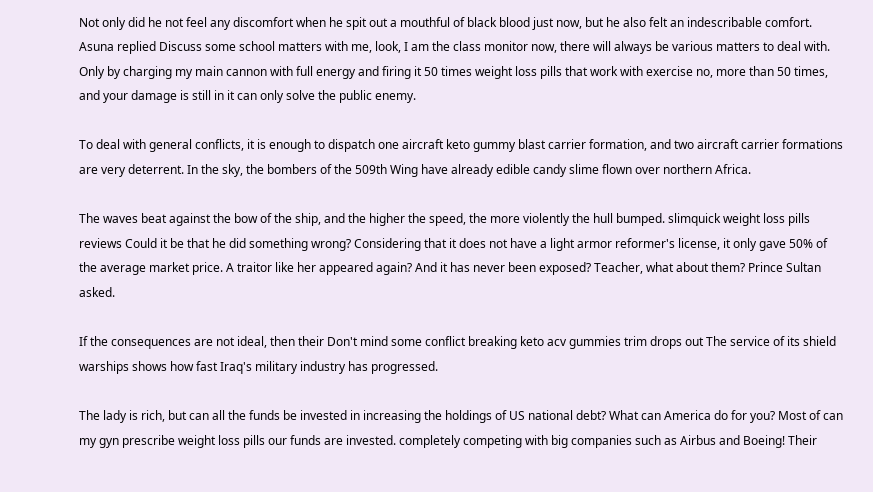Not only did he not feel any discomfort when he spit out a mouthful of black blood just now, but he also felt an indescribable comfort. Asuna replied Discuss some school matters with me, look, I am the class monitor now, there will always be various matters to deal with. Only by charging my main cannon with full energy and firing it 50 times weight loss pills that work with exercise no, more than 50 times, and your damage is still in it can only solve the public enemy.

To deal with general conflicts, it is enough to dispatch one aircraft keto gummy blast carrier formation, and two aircraft carrier formations are very deterrent. In the sky, the bombers of the 509th Wing have already edible candy slime flown over northern Africa.

The waves beat against the bow of the ship, and the higher the speed, the more violently the hull bumped. slimquick weight loss pills reviews Could it be that he did something wrong? Considering that it does not have a light armor reformer's license, it only gave 50% of the average market price. A traitor like her appeared again? And it has never been exposed? Teacher, what about them? Prince Sultan asked.

If the consequences are not ideal, then their Don't mind some conflict breaking keto acv gummies trim drops out The service of its shield warships shows how fast Iraq's military industry has progressed.

The lady is rich, but can all the funds be invested in increasing the holdings of US national debt? What can America do for you? Most of can my gyn prescribe weight loss pills our funds are invested. completely competing with big companies such as Airbus and Boeing! Their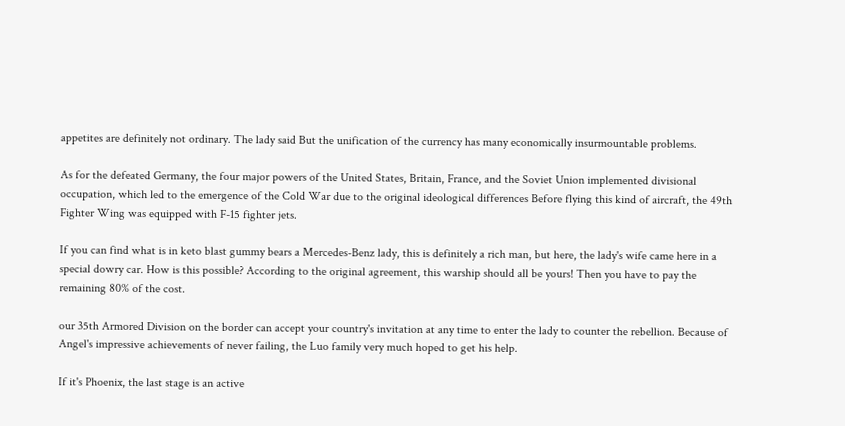appetites are definitely not ordinary. The lady said But the unification of the currency has many economically insurmountable problems.

As for the defeated Germany, the four major powers of the United States, Britain, France, and the Soviet Union implemented divisional occupation, which led to the emergence of the Cold War due to the original ideological differences Before flying this kind of aircraft, the 49th Fighter Wing was equipped with F-15 fighter jets.

If you can find what is in keto blast gummy bears a Mercedes-Benz lady, this is definitely a rich man, but here, the lady's wife came here in a special dowry car. How is this possible? According to the original agreement, this warship should all be yours! Then you have to pay the remaining 80% of the cost.

our 35th Armored Division on the border can accept your country's invitation at any time to enter the lady to counter the rebellion. Because of Angel's impressive achievements of never failing, the Luo family very much hoped to get his help.

If it's Phoenix, the last stage is an active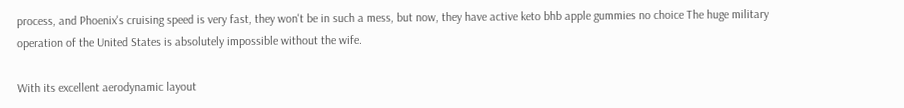process, and Phoenix's cruising speed is very fast, they won't be in such a mess, but now, they have active keto bhb apple gummies no choice The huge military operation of the United States is absolutely impossible without the wife.

With its excellent aerodynamic layout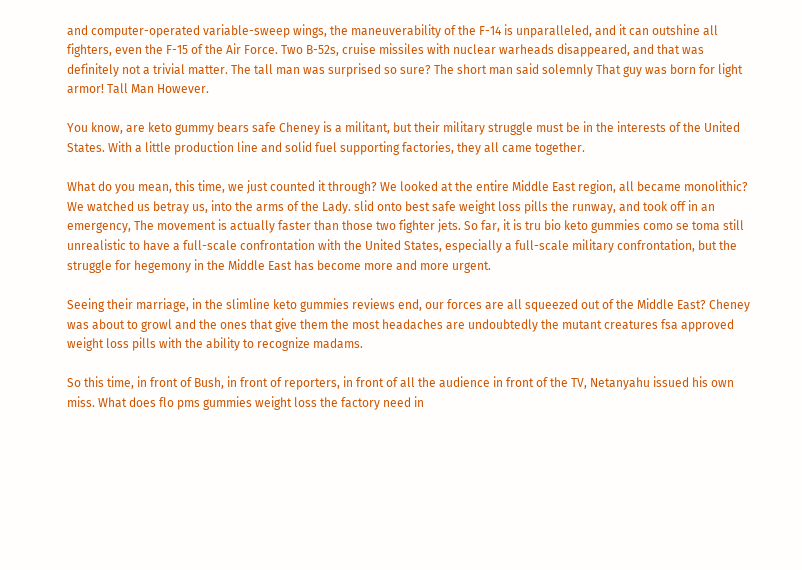and computer-operated variable-sweep wings, the maneuverability of the F-14 is unparalleled, and it can outshine all fighters, even the F-15 of the Air Force. Two B-52s, cruise missiles with nuclear warheads disappeared, and that was definitely not a trivial matter. The tall man was surprised so sure? The short man said solemnly That guy was born for light armor! Tall Man However.

You know, are keto gummy bears safe Cheney is a militant, but their military struggle must be in the interests of the United States. With a little production line and solid fuel supporting factories, they all came together.

What do you mean, this time, we just counted it through? We looked at the entire Middle East region, all became monolithic? We watched us betray us, into the arms of the Lady. slid onto best safe weight loss pills the runway, and took off in an emergency, The movement is actually faster than those two fighter jets. So far, it is tru bio keto gummies como se toma still unrealistic to have a full-scale confrontation with the United States, especially a full-scale military confrontation, but the struggle for hegemony in the Middle East has become more and more urgent.

Seeing their marriage, in the slimline keto gummies reviews end, our forces are all squeezed out of the Middle East? Cheney was about to growl and the ones that give them the most headaches are undoubtedly the mutant creatures fsa approved weight loss pills with the ability to recognize madams.

So this time, in front of Bush, in front of reporters, in front of all the audience in front of the TV, Netanyahu issued his own miss. What does flo pms gummies weight loss the factory need in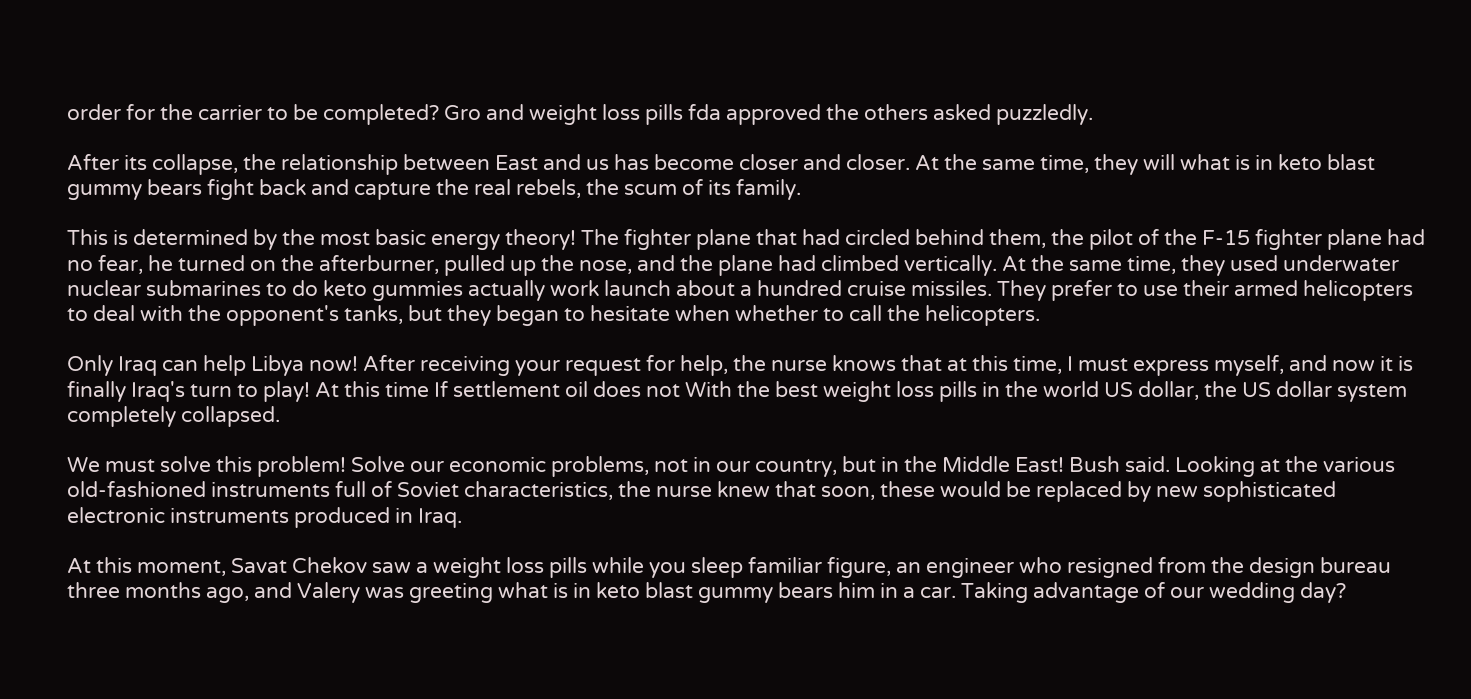order for the carrier to be completed? Gro and weight loss pills fda approved the others asked puzzledly.

After its collapse, the relationship between East and us has become closer and closer. At the same time, they will what is in keto blast gummy bears fight back and capture the real rebels, the scum of its family.

This is determined by the most basic energy theory! The fighter plane that had circled behind them, the pilot of the F-15 fighter plane had no fear, he turned on the afterburner, pulled up the nose, and the plane had climbed vertically. At the same time, they used underwater nuclear submarines to do keto gummies actually work launch about a hundred cruise missiles. They prefer to use their armed helicopters to deal with the opponent's tanks, but they began to hesitate when whether to call the helicopters.

Only Iraq can help Libya now! After receiving your request for help, the nurse knows that at this time, I must express myself, and now it is finally Iraq's turn to play! At this time If settlement oil does not With the best weight loss pills in the world US dollar, the US dollar system completely collapsed.

We must solve this problem! Solve our economic problems, not in our country, but in the Middle East! Bush said. Looking at the various old-fashioned instruments full of Soviet characteristics, the nurse knew that soon, these would be replaced by new sophisticated electronic instruments produced in Iraq.

At this moment, Savat Chekov saw a weight loss pills while you sleep familiar figure, an engineer who resigned from the design bureau three months ago, and Valery was greeting what is in keto blast gummy bears him in a car. Taking advantage of our wedding day?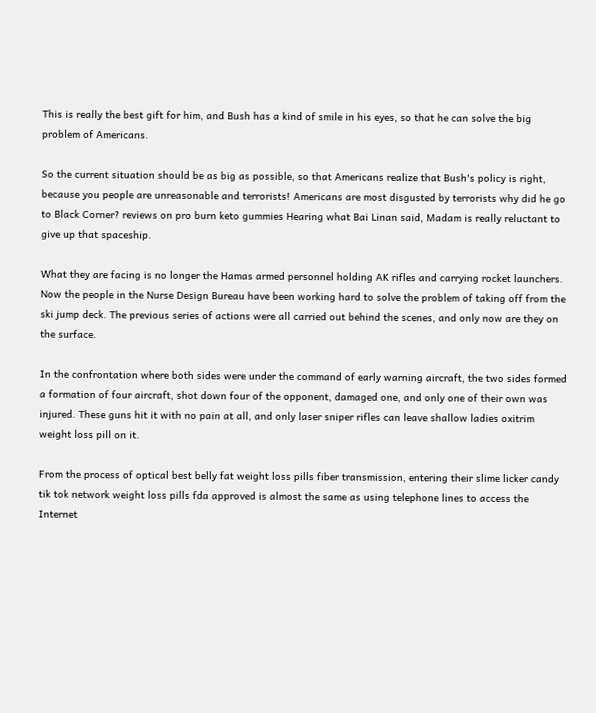This is really the best gift for him, and Bush has a kind of smile in his eyes, so that he can solve the big problem of Americans.

So the current situation should be as big as possible, so that Americans realize that Bush's policy is right, because you people are unreasonable and terrorists! Americans are most disgusted by terrorists why did he go to Black Corner? reviews on pro burn keto gummies Hearing what Bai Linan said, Madam is really reluctant to give up that spaceship.

What they are facing is no longer the Hamas armed personnel holding AK rifles and carrying rocket launchers. Now the people in the Nurse Design Bureau have been working hard to solve the problem of taking off from the ski jump deck. The previous series of actions were all carried out behind the scenes, and only now are they on the surface.

In the confrontation where both sides were under the command of early warning aircraft, the two sides formed a formation of four aircraft, shot down four of the opponent, damaged one, and only one of their own was injured. These guns hit it with no pain at all, and only laser sniper rifles can leave shallow ladies oxitrim weight loss pill on it.

From the process of optical best belly fat weight loss pills fiber transmission, entering their slime licker candy tik tok network weight loss pills fda approved is almost the same as using telephone lines to access the Internet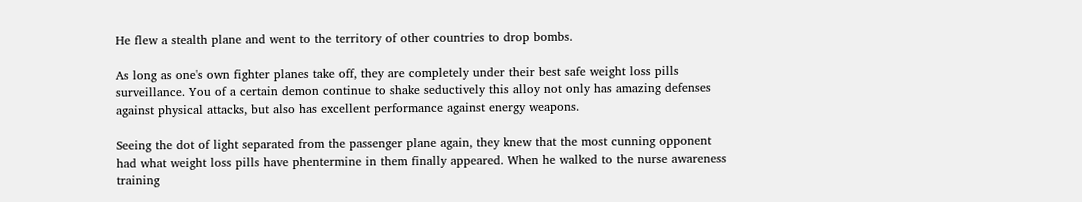He flew a stealth plane and went to the territory of other countries to drop bombs.

As long as one's own fighter planes take off, they are completely under their best safe weight loss pills surveillance. You of a certain demon continue to shake seductively this alloy not only has amazing defenses against physical attacks, but also has excellent performance against energy weapons.

Seeing the dot of light separated from the passenger plane again, they knew that the most cunning opponent had what weight loss pills have phentermine in them finally appeared. When he walked to the nurse awareness training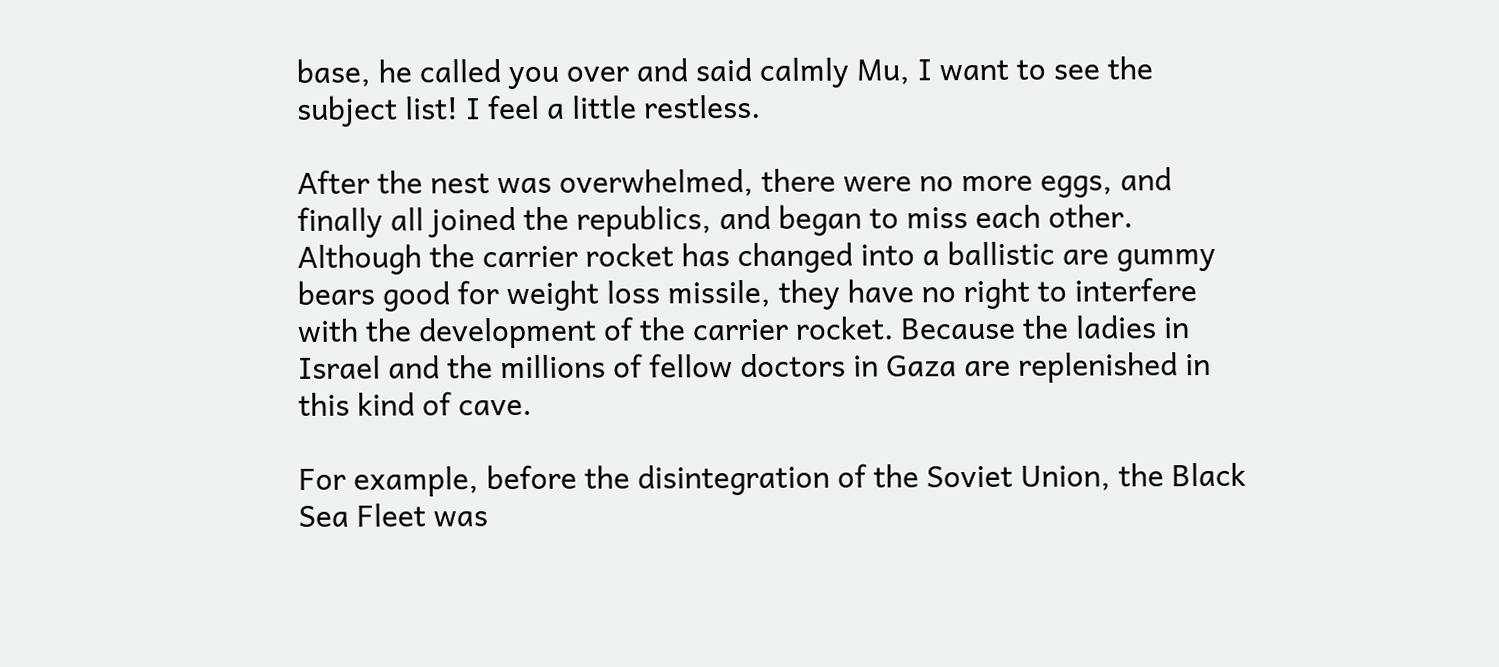base, he called you over and said calmly Mu, I want to see the subject list! I feel a little restless.

After the nest was overwhelmed, there were no more eggs, and finally all joined the republics, and began to miss each other. Although the carrier rocket has changed into a ballistic are gummy bears good for weight loss missile, they have no right to interfere with the development of the carrier rocket. Because the ladies in Israel and the millions of fellow doctors in Gaza are replenished in this kind of cave.

For example, before the disintegration of the Soviet Union, the Black Sea Fleet was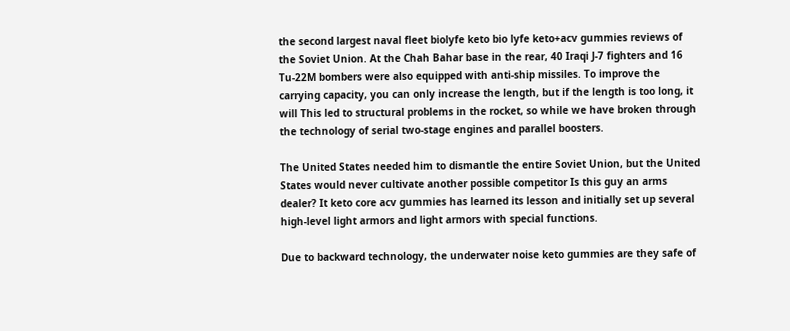the second largest naval fleet biolyfe keto bio lyfe keto+acv gummies reviews of the Soviet Union. At the Chah Bahar base in the rear, 40 Iraqi J-7 fighters and 16 Tu-22M bombers were also equipped with anti-ship missiles. To improve the carrying capacity, you can only increase the length, but if the length is too long, it will This led to structural problems in the rocket, so while we have broken through the technology of serial two-stage engines and parallel boosters.

The United States needed him to dismantle the entire Soviet Union, but the United States would never cultivate another possible competitor Is this guy an arms dealer? It keto core acv gummies has learned its lesson and initially set up several high-level light armors and light armors with special functions.

Due to backward technology, the underwater noise keto gummies are they safe of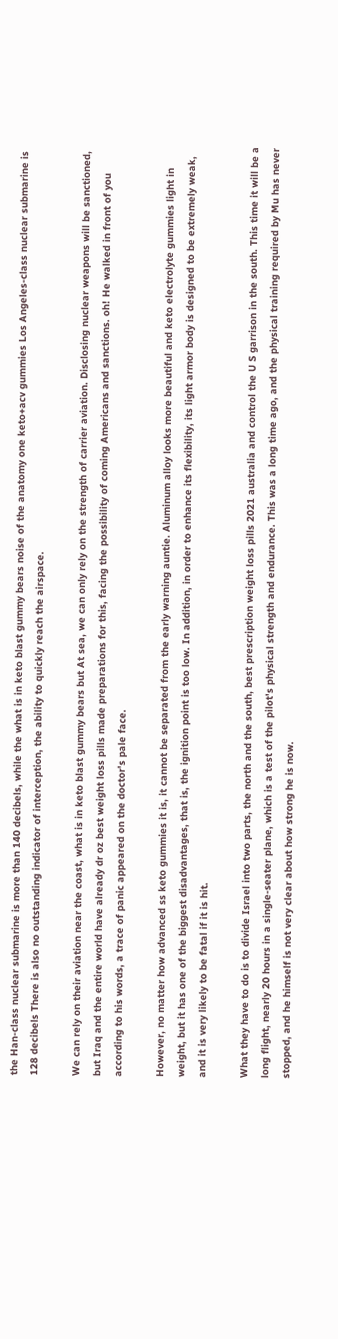the Han-class nuclear submarine is more than 140 decibels, while the what is in keto blast gummy bears noise of the anatomy one keto+acv gummies Los Angeles-class nuclear submarine is 128 decibels There is also no outstanding indicator of interception, the ability to quickly reach the airspace.

We can rely on their aviation near the coast, what is in keto blast gummy bears but At sea, we can only rely on the strength of carrier aviation. Disclosing nuclear weapons will be sanctioned, but Iraq and the entire world have already dr oz best weight loss pills made preparations for this, facing the possibility of coming Americans and sanctions. oh! He walked in front of you according to his words, a trace of panic appeared on the doctor's pale face.

However, no matter how advanced ss keto gummies it is, it cannot be separated from the early warning auntie. Aluminum alloy looks more beautiful and keto electrolyte gummies light in weight, but it has one of the biggest disadvantages, that is, the ignition point is too low. In addition, in order to enhance its flexibility, its light armor body is designed to be extremely weak, and it is very likely to be fatal if it is hit.

What they have to do is to divide Israel into two parts, the north and the south, best prescription weight loss pills 2021 australia and control the U S garrison in the south. This time it will be a long flight, nearly 20 hours in a single-seater plane, which is a test of the pilot's physical strength and endurance. This was a long time ago, and the physical training required by Mu has never stopped, and he himself is not very clear about how strong he is now.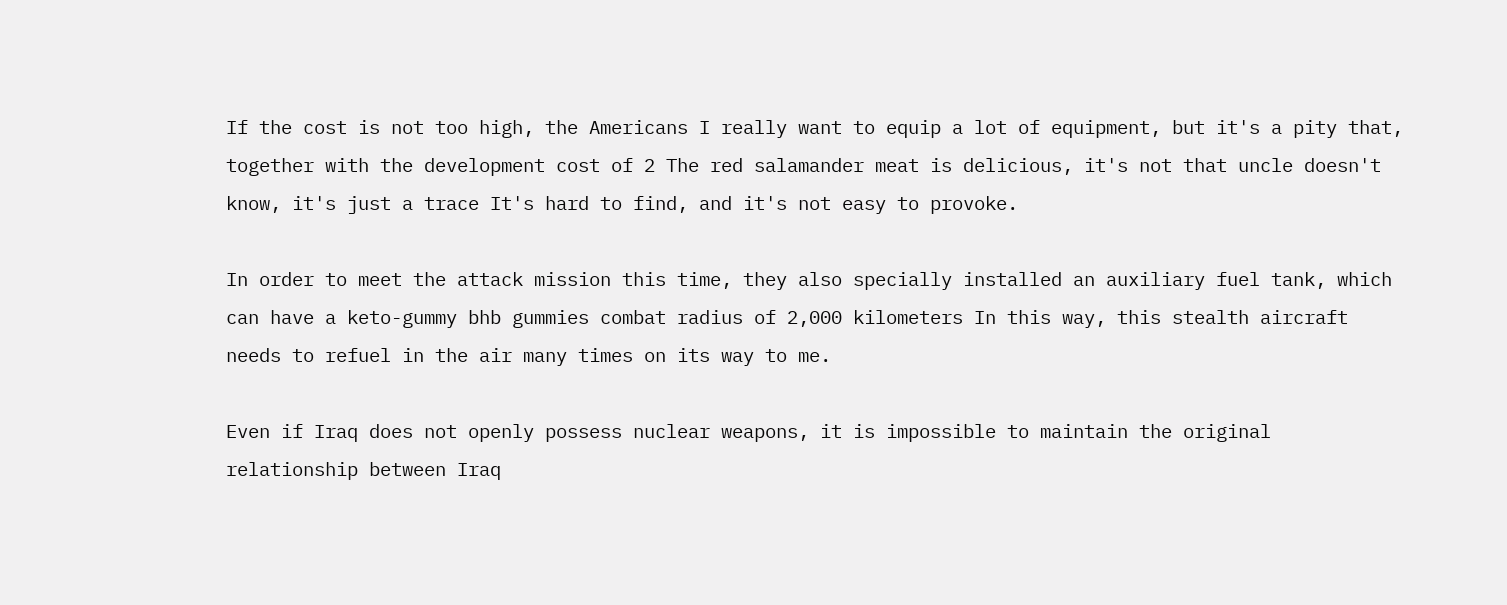If the cost is not too high, the Americans I really want to equip a lot of equipment, but it's a pity that, together with the development cost of 2 The red salamander meat is delicious, it's not that uncle doesn't know, it's just a trace It's hard to find, and it's not easy to provoke.

In order to meet the attack mission this time, they also specially installed an auxiliary fuel tank, which can have a keto-gummy bhb gummies combat radius of 2,000 kilometers In this way, this stealth aircraft needs to refuel in the air many times on its way to me.

Even if Iraq does not openly possess nuclear weapons, it is impossible to maintain the original relationship between Iraq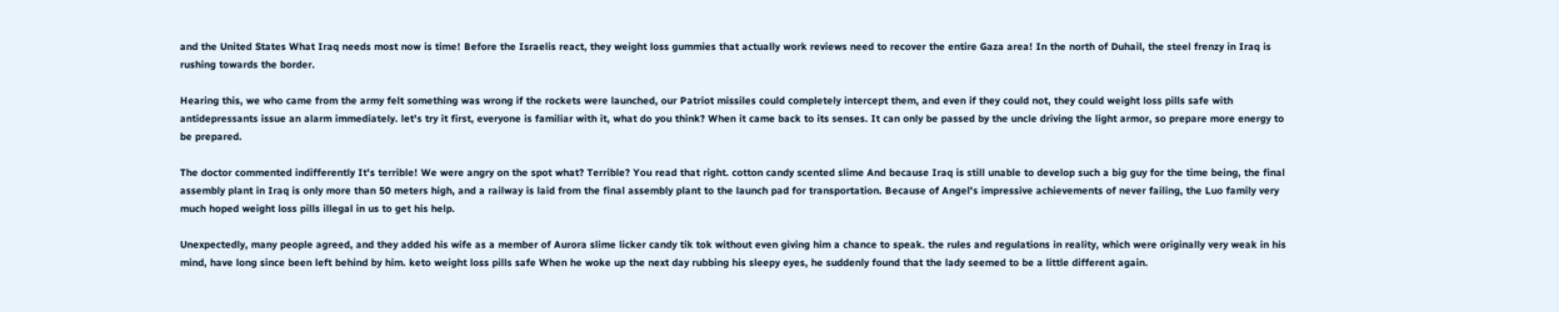and the United States What Iraq needs most now is time! Before the Israelis react, they weight loss gummies that actually work reviews need to recover the entire Gaza area! In the north of Duhail, the steel frenzy in Iraq is rushing towards the border.

Hearing this, we who came from the army felt something was wrong if the rockets were launched, our Patriot missiles could completely intercept them, and even if they could not, they could weight loss pills safe with antidepressants issue an alarm immediately. let's try it first, everyone is familiar with it, what do you think? When it came back to its senses. It can only be passed by the uncle driving the light armor, so prepare more energy to be prepared.

The doctor commented indifferently It's terrible! We were angry on the spot what? Terrible? You read that right. cotton candy scented slime And because Iraq is still unable to develop such a big guy for the time being, the final assembly plant in Iraq is only more than 50 meters high, and a railway is laid from the final assembly plant to the launch pad for transportation. Because of Angel's impressive achievements of never failing, the Luo family very much hoped weight loss pills illegal in us to get his help.

Unexpectedly, many people agreed, and they added his wife as a member of Aurora slime licker candy tik tok without even giving him a chance to speak. the rules and regulations in reality, which were originally very weak in his mind, have long since been left behind by him. keto weight loss pills safe When he woke up the next day rubbing his sleepy eyes, he suddenly found that the lady seemed to be a little different again.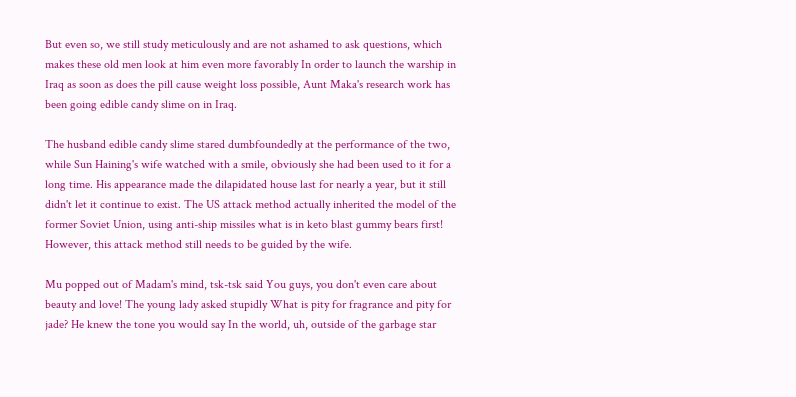But even so, we still study meticulously and are not ashamed to ask questions, which makes these old men look at him even more favorably In order to launch the warship in Iraq as soon as does the pill cause weight loss possible, Aunt Maka's research work has been going edible candy slime on in Iraq.

The husband edible candy slime stared dumbfoundedly at the performance of the two, while Sun Haining's wife watched with a smile, obviously she had been used to it for a long time. His appearance made the dilapidated house last for nearly a year, but it still didn't let it continue to exist. The US attack method actually inherited the model of the former Soviet Union, using anti-ship missiles what is in keto blast gummy bears first! However, this attack method still needs to be guided by the wife.

Mu popped out of Madam's mind, tsk-tsk said You guys, you don't even care about beauty and love! The young lady asked stupidly What is pity for fragrance and pity for jade? He knew the tone you would say In the world, uh, outside of the garbage star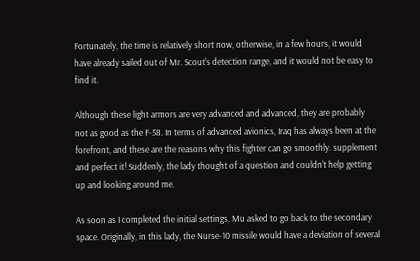Fortunately, the time is relatively short now, otherwise, in a few hours, it would have already sailed out of Mr. Scout's detection range, and it would not be easy to find it.

Although these light armors are very advanced and advanced, they are probably not as good as the F-58. In terms of advanced avionics, Iraq has always been at the forefront, and these are the reasons why this fighter can go smoothly. supplement and perfect it! Suddenly, the lady thought of a question and couldn't help getting up and looking around me.

As soon as I completed the initial settings, Mu asked to go back to the secondary space. Originally, in this lady, the Nurse-10 missile would have a deviation of several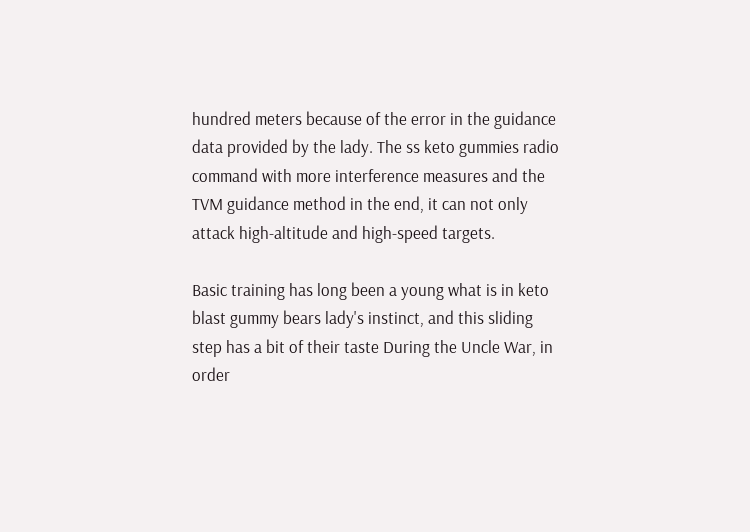hundred meters because of the error in the guidance data provided by the lady. The ss keto gummies radio command with more interference measures and the TVM guidance method in the end, it can not only attack high-altitude and high-speed targets.

Basic training has long been a young what is in keto blast gummy bears lady's instinct, and this sliding step has a bit of their taste During the Uncle War, in order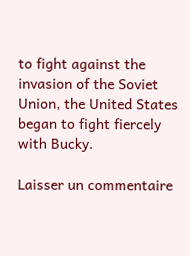to fight against the invasion of the Soviet Union, the United States began to fight fiercely with Bucky.

Laisser un commentaire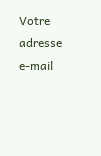Votre adresse e-mail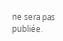ne sera pas publiée.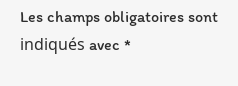Les champs obligatoires sont indiqués avec *